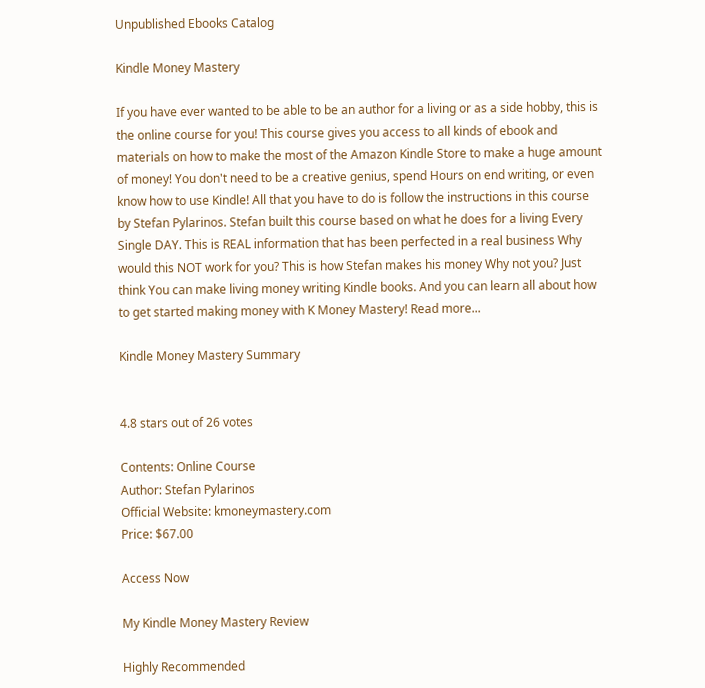Unpublished Ebooks Catalog

Kindle Money Mastery

If you have ever wanted to be able to be an author for a living or as a side hobby, this is the online course for you! This course gives you access to all kinds of ebook and materials on how to make the most of the Amazon Kindle Store to make a huge amount of money! You don't need to be a creative genius, spend Hours on end writing, or even know how to use Kindle! All that you have to do is follow the instructions in this course by Stefan Pylarinos. Stefan built this course based on what he does for a living Every Single DAY. This is REAL information that has been perfected in a real business Why would this NOT work for you? This is how Stefan makes his money Why not you? Just think You can make living money writing Kindle books. And you can learn all about how to get started making money with K Money Mastery! Read more...

Kindle Money Mastery Summary


4.8 stars out of 26 votes

Contents: Online Course
Author: Stefan Pylarinos
Official Website: kmoneymastery.com
Price: $67.00

Access Now

My Kindle Money Mastery Review

Highly Recommended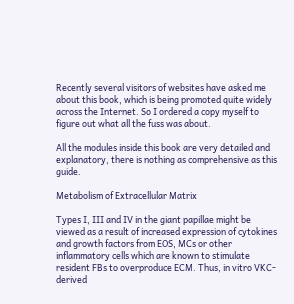Recently several visitors of websites have asked me about this book, which is being promoted quite widely across the Internet. So I ordered a copy myself to figure out what all the fuss was about.

All the modules inside this book are very detailed and explanatory, there is nothing as comprehensive as this guide.

Metabolism of Extracellular Matrix

Types I, III and IV in the giant papillae might be viewed as a result of increased expression of cytokines and growth factors from EOS, MCs or other inflammatory cells which are known to stimulate resident FBs to overproduce ECM. Thus, in vitro VKC-derived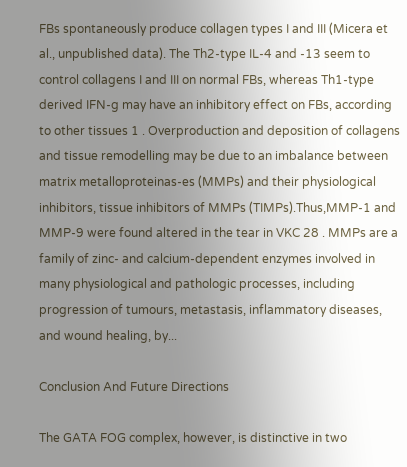FBs spontaneously produce collagen types I and III (Micera et al., unpublished data). The Th2-type IL-4 and -13 seem to control collagens I and III on normal FBs, whereas Th1-type derived IFN-g may have an inhibitory effect on FBs, according to other tissues 1 . Overproduction and deposition of collagens and tissue remodelling may be due to an imbalance between matrix metalloproteinas-es (MMPs) and their physiological inhibitors, tissue inhibitors of MMPs (TIMPs).Thus,MMP-1 and MMP-9 were found altered in the tear in VKC 28 . MMPs are a family of zinc- and calcium-dependent enzymes involved in many physiological and pathologic processes, including progression of tumours, metastasis, inflammatory diseases, and wound healing, by...

Conclusion And Future Directions

The GATA FOG complex, however, is distinctive in two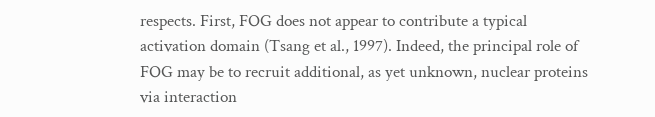respects. First, FOG does not appear to contribute a typical activation domain (Tsang et al., 1997). Indeed, the principal role of FOG may be to recruit additional, as yet unknown, nuclear proteins via interaction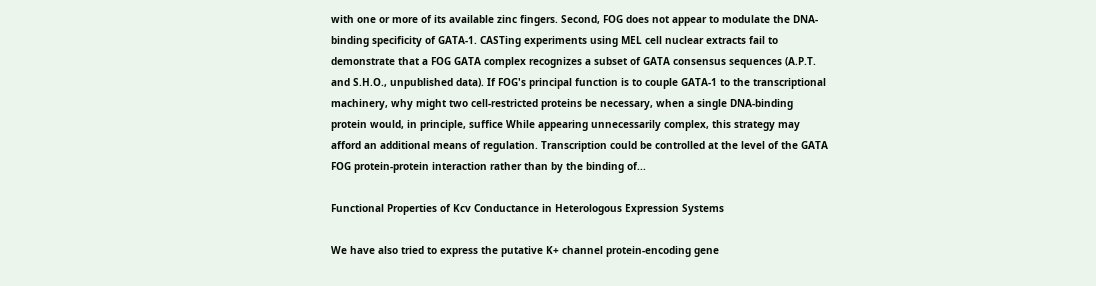with one or more of its available zinc fingers. Second, FOG does not appear to modulate the DNA-binding specificity of GATA-1. CASTing experiments using MEL cell nuclear extracts fail to demonstrate that a FOG GATA complex recognizes a subset of GATA consensus sequences (A.P.T. and S.H.O., unpublished data). If FOG's principal function is to couple GATA-1 to the transcriptional machinery, why might two cell-restricted proteins be necessary, when a single DNA-binding protein would, in principle, suffice While appearing unnecessarily complex, this strategy may afford an additional means of regulation. Transcription could be controlled at the level of the GATA FOG protein-protein interaction rather than by the binding of...

Functional Properties of Kcv Conductance in Heterologous Expression Systems

We have also tried to express the putative K+ channel protein-encoding gene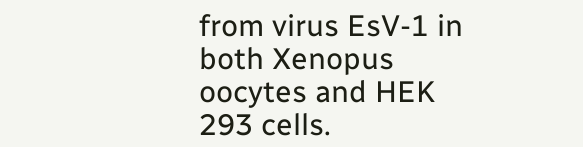from virus EsV-1 in both Xenopus oocytes and HEK 293 cells.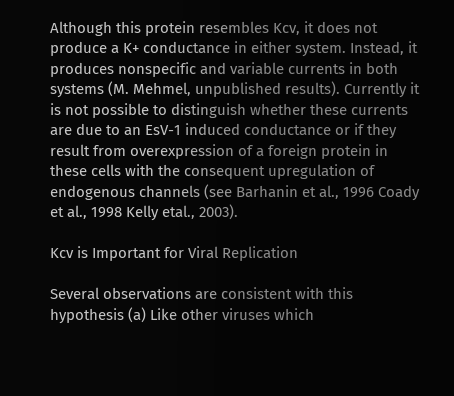Although this protein resembles Kcv, it does not produce a K+ conductance in either system. Instead, it produces nonspecific and variable currents in both systems (M. Mehmel, unpublished results). Currently it is not possible to distinguish whether these currents are due to an EsV-1 induced conductance or if they result from overexpression of a foreign protein in these cells with the consequent upregulation of endogenous channels (see Barhanin et al., 1996 Coady et al., 1998 Kelly etal., 2003).

Kcv is Important for Viral Replication

Several observations are consistent with this hypothesis (a) Like other viruses which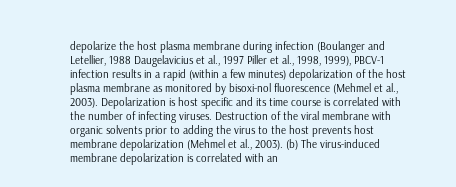depolarize the host plasma membrane during infection (Boulanger and Letellier, 1988 Daugelavicius et al., 1997 Piller et al., 1998, 1999), PBCV-1 infection results in a rapid (within a few minutes) depolarization of the host plasma membrane as monitored by bisoxi-nol fluorescence (Mehmel et al., 2003). Depolarization is host specific and its time course is correlated with the number of infecting viruses. Destruction of the viral membrane with organic solvents prior to adding the virus to the host prevents host membrane depolarization (Mehmel et al., 2003). (b) The virus-induced membrane depolarization is correlated with an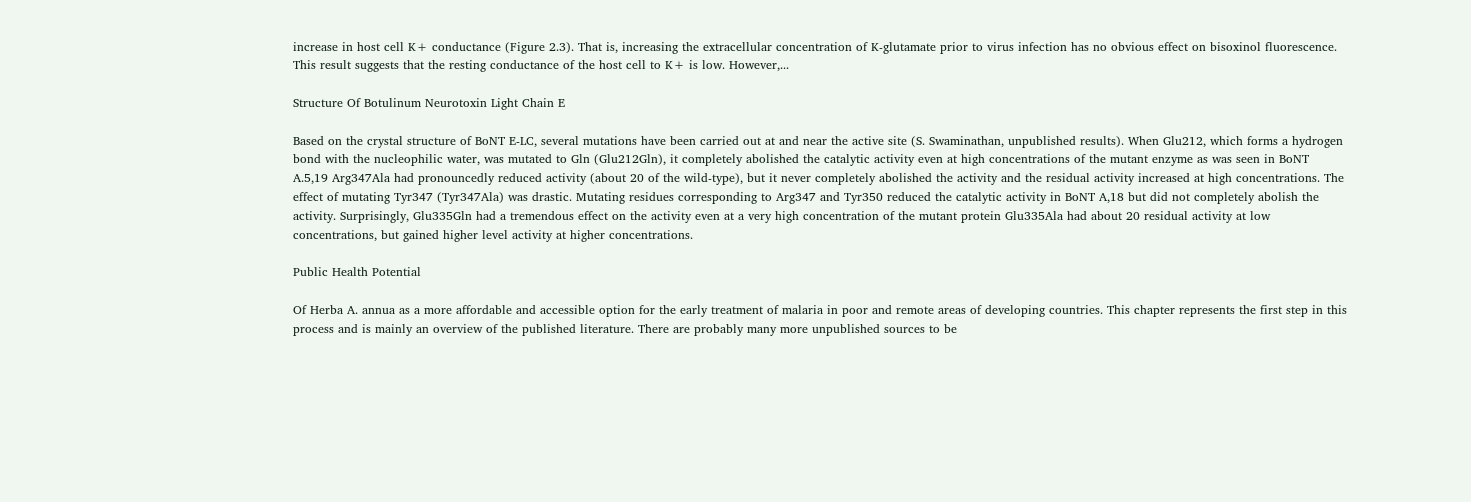increase in host cell K+ conductance (Figure 2.3). That is, increasing the extracellular concentration of K-glutamate prior to virus infection has no obvious effect on bisoxinol fluorescence. This result suggests that the resting conductance of the host cell to K+ is low. However,...

Structure Of Botulinum Neurotoxin Light Chain E

Based on the crystal structure of BoNT E-LC, several mutations have been carried out at and near the active site (S. Swaminathan, unpublished results). When Glu212, which forms a hydrogen bond with the nucleophilic water, was mutated to Gln (Glu212Gln), it completely abolished the catalytic activity even at high concentrations of the mutant enzyme as was seen in BoNT A.5,19 Arg347Ala had pronouncedly reduced activity (about 20 of the wild-type), but it never completely abolished the activity and the residual activity increased at high concentrations. The effect of mutating Tyr347 (Tyr347Ala) was drastic. Mutating residues corresponding to Arg347 and Tyr350 reduced the catalytic activity in BoNT A,18 but did not completely abolish the activity. Surprisingly, Glu335Gln had a tremendous effect on the activity even at a very high concentration of the mutant protein Glu335Ala had about 20 residual activity at low concentrations, but gained higher level activity at higher concentrations.

Public Health Potential

Of Herba A. annua as a more affordable and accessible option for the early treatment of malaria in poor and remote areas of developing countries. This chapter represents the first step in this process and is mainly an overview of the published literature. There are probably many more unpublished sources to be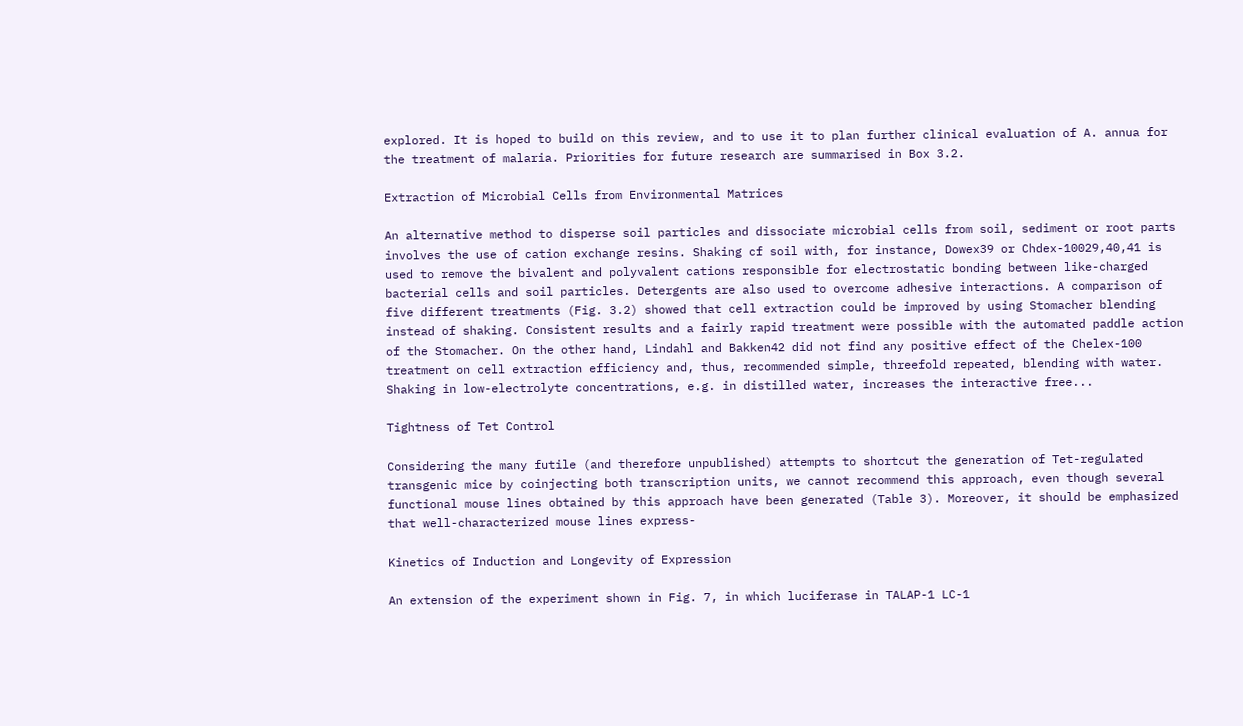explored. It is hoped to build on this review, and to use it to plan further clinical evaluation of A. annua for the treatment of malaria. Priorities for future research are summarised in Box 3.2.

Extraction of Microbial Cells from Environmental Matrices

An alternative method to disperse soil particles and dissociate microbial cells from soil, sediment or root parts involves the use of cation exchange resins. Shaking cf soil with, for instance, Dowex39 or Chdex-10029,40,41 is used to remove the bivalent and polyvalent cations responsible for electrostatic bonding between like-charged bacterial cells and soil particles. Detergents are also used to overcome adhesive interactions. A comparison of five different treatments (Fig. 3.2) showed that cell extraction could be improved by using Stomacher blending instead of shaking. Consistent results and a fairly rapid treatment were possible with the automated paddle action of the Stomacher. On the other hand, Lindahl and Bakken42 did not find any positive effect of the Chelex-100 treatment on cell extraction efficiency and, thus, recommended simple, threefold repeated, blending with water. Shaking in low-electrolyte concentrations, e.g. in distilled water, increases the interactive free...

Tightness of Tet Control

Considering the many futile (and therefore unpublished) attempts to shortcut the generation of Tet-regulated transgenic mice by coinjecting both transcription units, we cannot recommend this approach, even though several functional mouse lines obtained by this approach have been generated (Table 3). Moreover, it should be emphasized that well-characterized mouse lines express-

Kinetics of Induction and Longevity of Expression

An extension of the experiment shown in Fig. 7, in which luciferase in TALAP-1 LC-1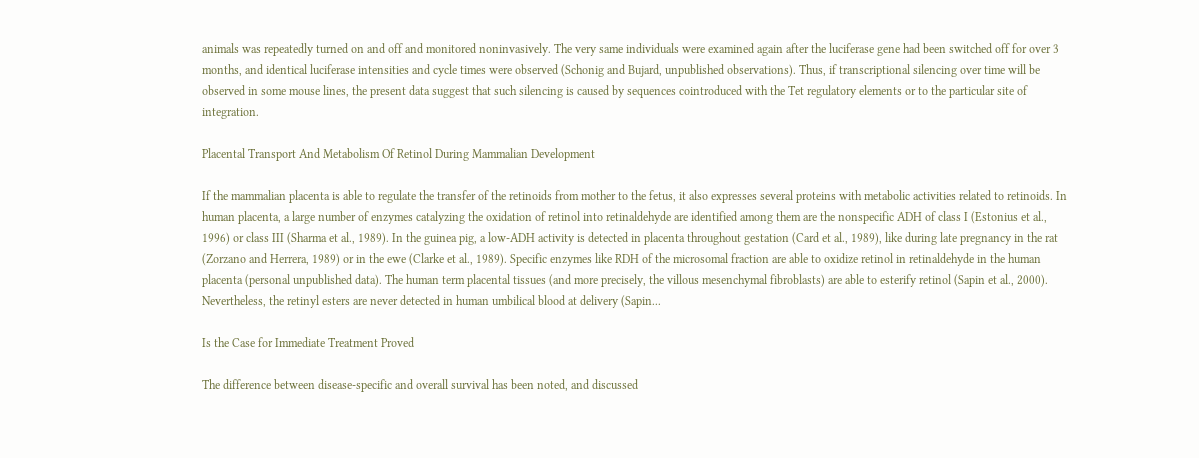animals was repeatedly turned on and off and monitored noninvasively. The very same individuals were examined again after the luciferase gene had been switched off for over 3 months, and identical luciferase intensities and cycle times were observed (Schonig and Bujard, unpublished observations). Thus, if transcriptional silencing over time will be observed in some mouse lines, the present data suggest that such silencing is caused by sequences cointroduced with the Tet regulatory elements or to the particular site of integration.

Placental Transport And Metabolism Of Retinol During Mammalian Development

If the mammalian placenta is able to regulate the transfer of the retinoids from mother to the fetus, it also expresses several proteins with metabolic activities related to retinoids. In human placenta, a large number of enzymes catalyzing the oxidation of retinol into retinaldehyde are identified among them are the nonspecific ADH of class I (Estonius et al., 1996) or class III (Sharma et al., 1989). In the guinea pig, a low-ADH activity is detected in placenta throughout gestation (Card et al., 1989), like during late pregnancy in the rat (Zorzano and Herrera, 1989) or in the ewe (Clarke et al., 1989). Specific enzymes like RDH of the microsomal fraction are able to oxidize retinol in retinaldehyde in the human placenta (personal unpublished data). The human term placental tissues (and more precisely, the villous mesenchymal fibroblasts) are able to esterify retinol (Sapin et al., 2000). Nevertheless, the retinyl esters are never detected in human umbilical blood at delivery (Sapin...

Is the Case for Immediate Treatment Proved

The difference between disease-specific and overall survival has been noted, and discussed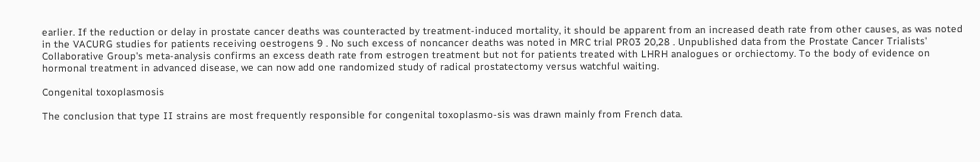earlier. If the reduction or delay in prostate cancer deaths was counteracted by treatment-induced mortality, it should be apparent from an increased death rate from other causes, as was noted in the VACURG studies for patients receiving oestrogens 9 . No such excess of noncancer deaths was noted in MRC trial PR03 20,28 . Unpublished data from the Prostate Cancer Trialists' Collaborative Group's meta-analysis confirms an excess death rate from estrogen treatment but not for patients treated with LHRH analogues or orchiectomy. To the body of evidence on hormonal treatment in advanced disease, we can now add one randomized study of radical prostatectomy versus watchful waiting.

Congenital toxoplasmosis

The conclusion that type II strains are most frequently responsible for congenital toxoplasmo-sis was drawn mainly from French data.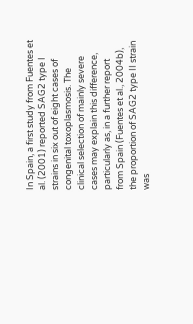In Spain, a first study from Fuentes et al. (2001) reported SAG2 type I strains in six out of eight cases of congenital toxoplasmosis. The clinical selection of mainly severe cases may explain this difference, particularly as, in a further report from Spain (Fuentes et al., 2004b), the proportion of SAG2 type II strain was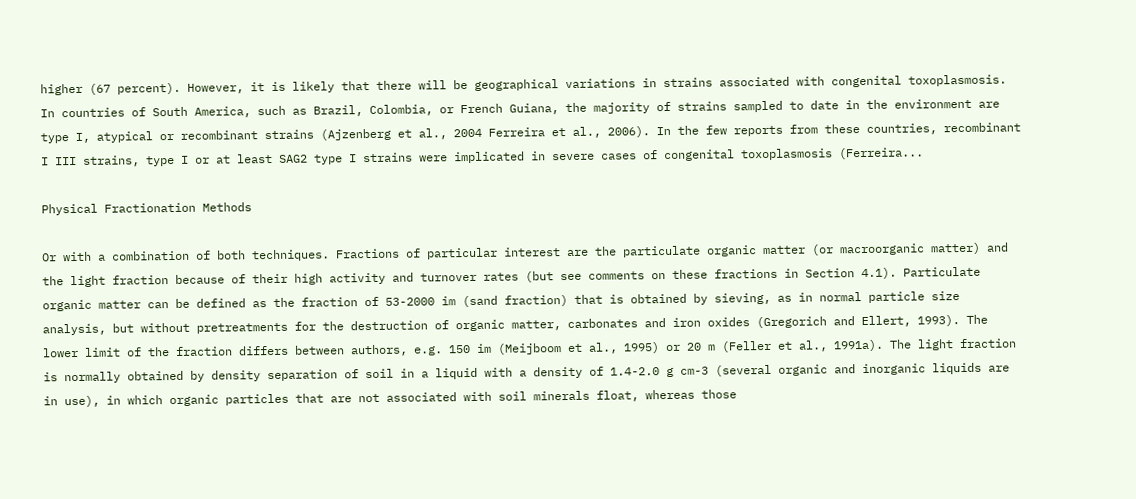higher (67 percent). However, it is likely that there will be geographical variations in strains associated with congenital toxoplasmosis. In countries of South America, such as Brazil, Colombia, or French Guiana, the majority of strains sampled to date in the environment are type I, atypical or recombinant strains (Ajzenberg et al., 2004 Ferreira et al., 2006). In the few reports from these countries, recombinant I III strains, type I or at least SAG2 type I strains were implicated in severe cases of congenital toxoplasmosis (Ferreira...

Physical Fractionation Methods

Or with a combination of both techniques. Fractions of particular interest are the particulate organic matter (or macroorganic matter) and the light fraction because of their high activity and turnover rates (but see comments on these fractions in Section 4.1). Particulate organic matter can be defined as the fraction of 53-2000 im (sand fraction) that is obtained by sieving, as in normal particle size analysis, but without pretreatments for the destruction of organic matter, carbonates and iron oxides (Gregorich and Ellert, 1993). The lower limit of the fraction differs between authors, e.g. 150 im (Meijboom et al., 1995) or 20 m (Feller et al., 1991a). The light fraction is normally obtained by density separation of soil in a liquid with a density of 1.4-2.0 g cm-3 (several organic and inorganic liquids are in use), in which organic particles that are not associated with soil minerals float, whereas those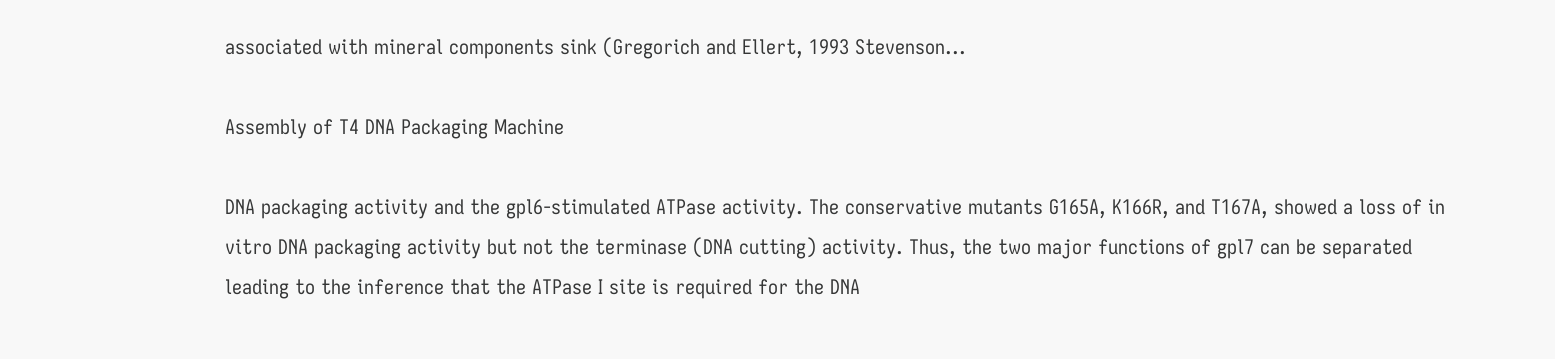associated with mineral components sink (Gregorich and Ellert, 1993 Stevenson...

Assembly of T4 DNA Packaging Machine

DNA packaging activity and the gpl6-stimulated ATPase activity. The conservative mutants G165A, K166R, and T167A, showed a loss of in vitro DNA packaging activity but not the terminase (DNA cutting) activity. Thus, the two major functions of gpl7 can be separated leading to the inference that the ATPase I site is required for the DNA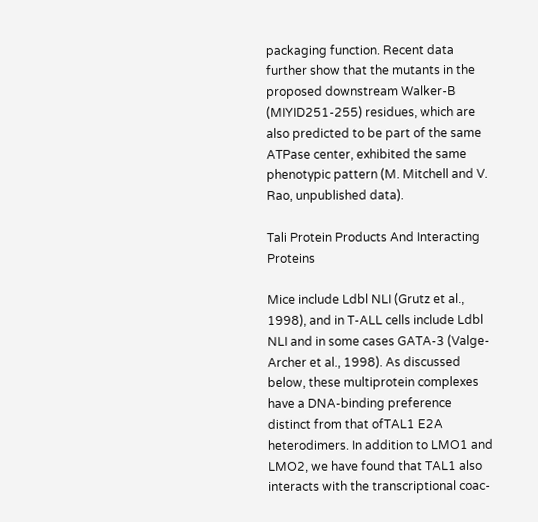packaging function. Recent data further show that the mutants in the proposed downstream Walker-B (MIYID251-255) residues, which are also predicted to be part of the same ATPase center, exhibited the same phenotypic pattern (M. Mitchell and V. Rao, unpublished data).

Tali Protein Products And Interacting Proteins

Mice include Ldbl NLI (Grutz et al., 1998), and in T-ALL cells include Ldbl NLI and in some cases GATA-3 (Valge-Archer et al., 1998). As discussed below, these multiprotein complexes have a DNA-binding preference distinct from that ofTAL1 E2A heterodimers. In addition to LMO1 and LMO2, we have found that TAL1 also interacts with the transcriptional coac-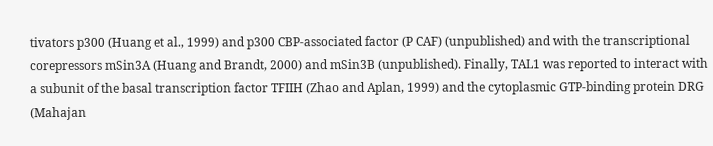tivators p300 (Huang et al., 1999) and p300 CBP-associated factor (P CAF) (unpublished) and with the transcriptional corepressors mSin3A (Huang and Brandt, 2000) and mSin3B (unpublished). Finally, TAL1 was reported to interact with a subunit of the basal transcription factor TFIIH (Zhao and Aplan, 1999) and the cytoplasmic GTP-binding protein DRG (Mahajan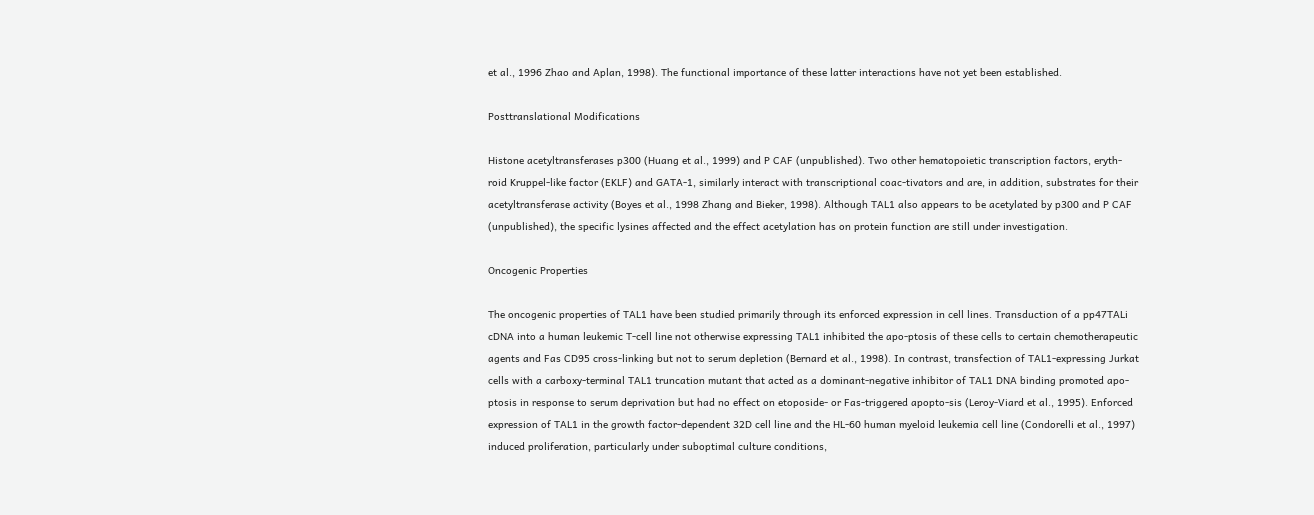et al., 1996 Zhao and Aplan, 1998). The functional importance of these latter interactions have not yet been established.

Posttranslational Modifications

Histone acetyltransferases p300 (Huang et al., 1999) and P CAF (unpublished). Two other hematopoietic transcription factors, eryth-roid Kruppel-like factor (EKLF) and GATA-1, similarly interact with transcriptional coac-tivators and are, in addition, substrates for their acetyltransferase activity (Boyes et al., 1998 Zhang and Bieker, 1998). Although TAL1 also appears to be acetylated by p300 and P CAF (unpublished), the specific lysines affected and the effect acetylation has on protein function are still under investigation.

Oncogenic Properties

The oncogenic properties of TAL1 have been studied primarily through its enforced expression in cell lines. Transduction of a pp47TALi cDNA into a human leukemic T-cell line not otherwise expressing TAL1 inhibited the apo-ptosis of these cells to certain chemotherapeutic agents and Fas CD95 cross-linking but not to serum depletion (Bernard et al., 1998). In contrast, transfection of TAL1-expressing Jurkat cells with a carboxy-terminal TAL1 truncation mutant that acted as a dominant-negative inhibitor of TAL1 DNA binding promoted apo-ptosis in response to serum deprivation but had no effect on etoposide- or Fas-triggered apopto-sis (Leroy-Viard et al., 1995). Enforced expression of TAL1 in the growth factor-dependent 32D cell line and the HL-60 human myeloid leukemia cell line (Condorelli et al., 1997) induced proliferation, particularly under suboptimal culture conditions,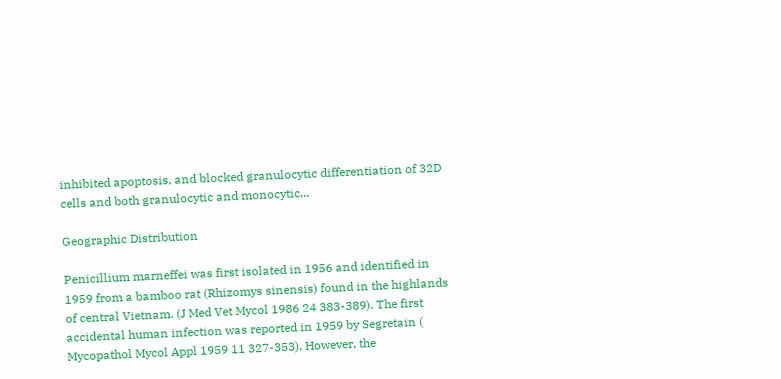inhibited apoptosis, and blocked granulocytic differentiation of 32D cells and both granulocytic and monocytic...

Geographic Distribution

Penicillium marneffei was first isolated in 1956 and identified in 1959 from a bamboo rat (Rhizomys sinensis) found in the highlands of central Vietnam. (J Med Vet Mycol 1986 24 383-389). The first accidental human infection was reported in 1959 by Segretain ( Mycopathol Mycol Appl 1959 11 327-353). However, the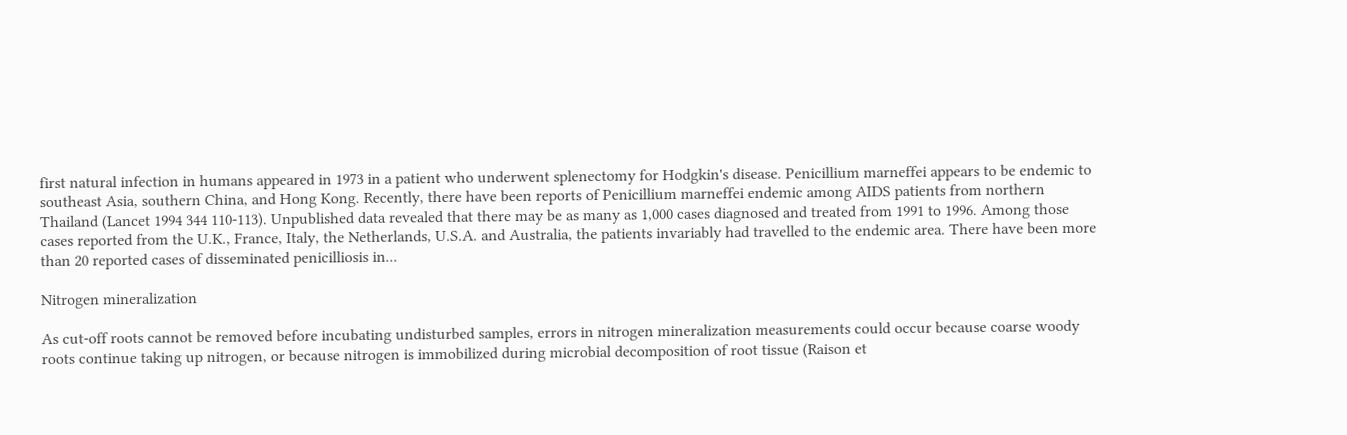first natural infection in humans appeared in 1973 in a patient who underwent splenectomy for Hodgkin's disease. Penicillium marneffei appears to be endemic to southeast Asia, southern China, and Hong Kong. Recently, there have been reports of Penicillium marneffei endemic among AIDS patients from northern Thailand (Lancet 1994 344 110-113). Unpublished data revealed that there may be as many as 1,000 cases diagnosed and treated from 1991 to 1996. Among those cases reported from the U.K., France, Italy, the Netherlands, U.S.A. and Australia, the patients invariably had travelled to the endemic area. There have been more than 20 reported cases of disseminated penicilliosis in...

Nitrogen mineralization

As cut-off roots cannot be removed before incubating undisturbed samples, errors in nitrogen mineralization measurements could occur because coarse woody roots continue taking up nitrogen, or because nitrogen is immobilized during microbial decomposition of root tissue (Raison et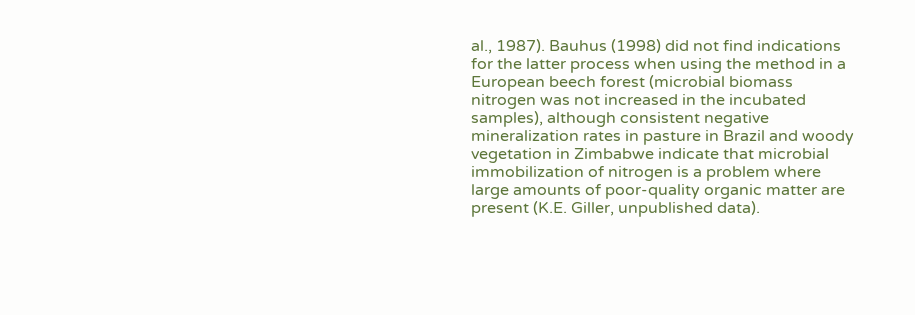al., 1987). Bauhus (1998) did not find indications for the latter process when using the method in a European beech forest (microbial biomass nitrogen was not increased in the incubated samples), although consistent negative mineralization rates in pasture in Brazil and woody vegetation in Zimbabwe indicate that microbial immobilization of nitrogen is a problem where large amounts of poor-quality organic matter are present (K.E. Giller, unpublished data).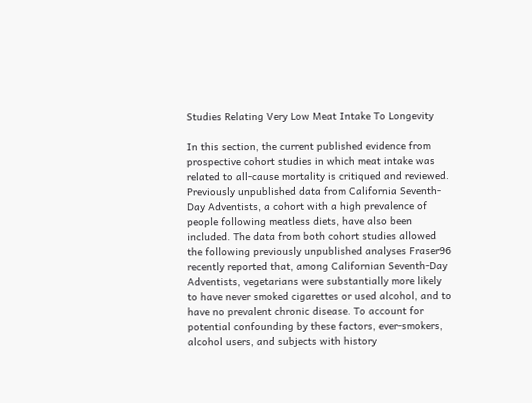Studies Relating Very Low Meat Intake To Longevity

In this section, the current published evidence from prospective cohort studies in which meat intake was related to all-cause mortality is critiqued and reviewed. Previously unpublished data from California Seventh-Day Adventists, a cohort with a high prevalence of people following meatless diets, have also been included. The data from both cohort studies allowed the following previously unpublished analyses Fraser96 recently reported that, among Californian Seventh-Day Adventists, vegetarians were substantially more likely to have never smoked cigarettes or used alcohol, and to have no prevalent chronic disease. To account for potential confounding by these factors, ever-smokers, alcohol users, and subjects with history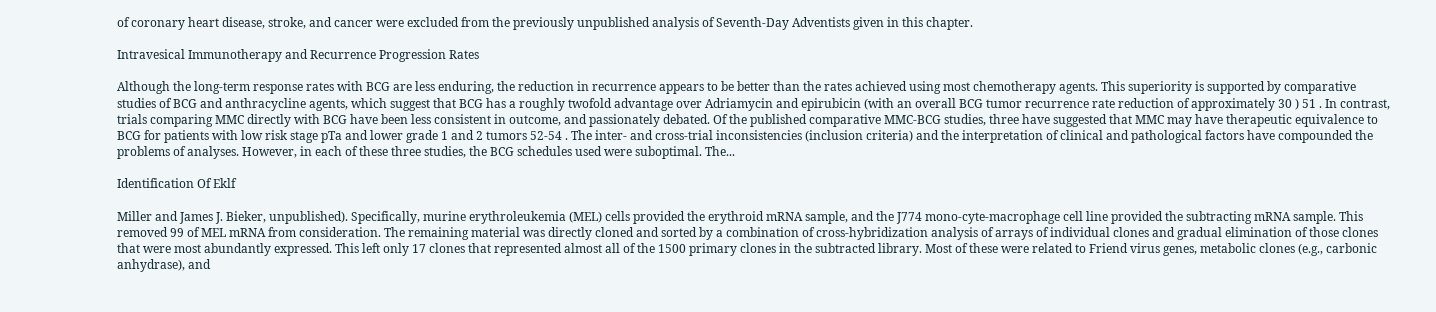of coronary heart disease, stroke, and cancer were excluded from the previously unpublished analysis of Seventh-Day Adventists given in this chapter.

Intravesical Immunotherapy and Recurrence Progression Rates

Although the long-term response rates with BCG are less enduring, the reduction in recurrence appears to be better than the rates achieved using most chemotherapy agents. This superiority is supported by comparative studies of BCG and anthracycline agents, which suggest that BCG has a roughly twofold advantage over Adriamycin and epirubicin (with an overall BCG tumor recurrence rate reduction of approximately 30 ) 51 . In contrast, trials comparing MMC directly with BCG have been less consistent in outcome, and passionately debated. Of the published comparative MMC-BCG studies, three have suggested that MMC may have therapeutic equivalence to BCG for patients with low risk stage pTa and lower grade 1 and 2 tumors 52-54 . The inter- and cross-trial inconsistencies (inclusion criteria) and the interpretation of clinical and pathological factors have compounded the problems of analyses. However, in each of these three studies, the BCG schedules used were suboptimal. The...

Identification Of Eklf

Miller and James J. Bieker, unpublished). Specifically, murine erythroleukemia (MEL) cells provided the erythroid mRNA sample, and the J774 mono-cyte-macrophage cell line provided the subtracting mRNA sample. This removed 99 of MEL mRNA from consideration. The remaining material was directly cloned and sorted by a combination of cross-hybridization analysis of arrays of individual clones and gradual elimination of those clones that were most abundantly expressed. This left only 17 clones that represented almost all of the 1500 primary clones in the subtracted library. Most of these were related to Friend virus genes, metabolic clones (e.g., carbonic anhydrase), and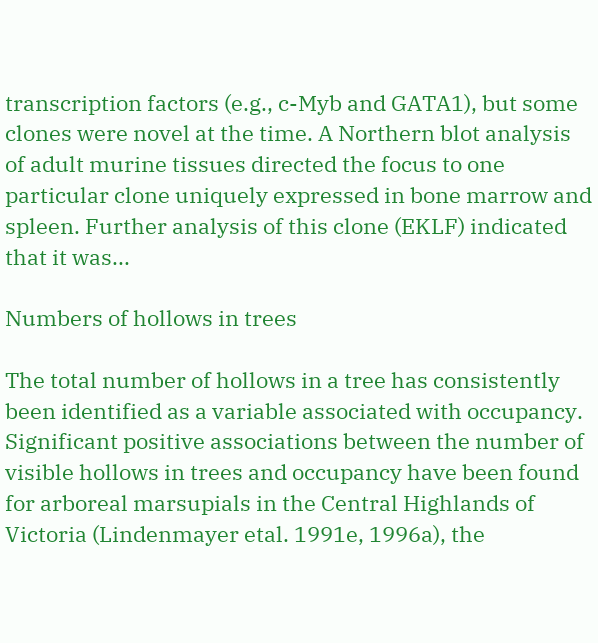transcription factors (e.g., c-Myb and GATA1), but some clones were novel at the time. A Northern blot analysis of adult murine tissues directed the focus to one particular clone uniquely expressed in bone marrow and spleen. Further analysis of this clone (EKLF) indicated that it was...

Numbers of hollows in trees

The total number of hollows in a tree has consistently been identified as a variable associated with occupancy. Significant positive associations between the number of visible hollows in trees and occupancy have been found for arboreal marsupials in the Central Highlands of Victoria (Lindenmayer etal. 1991e, 1996a), the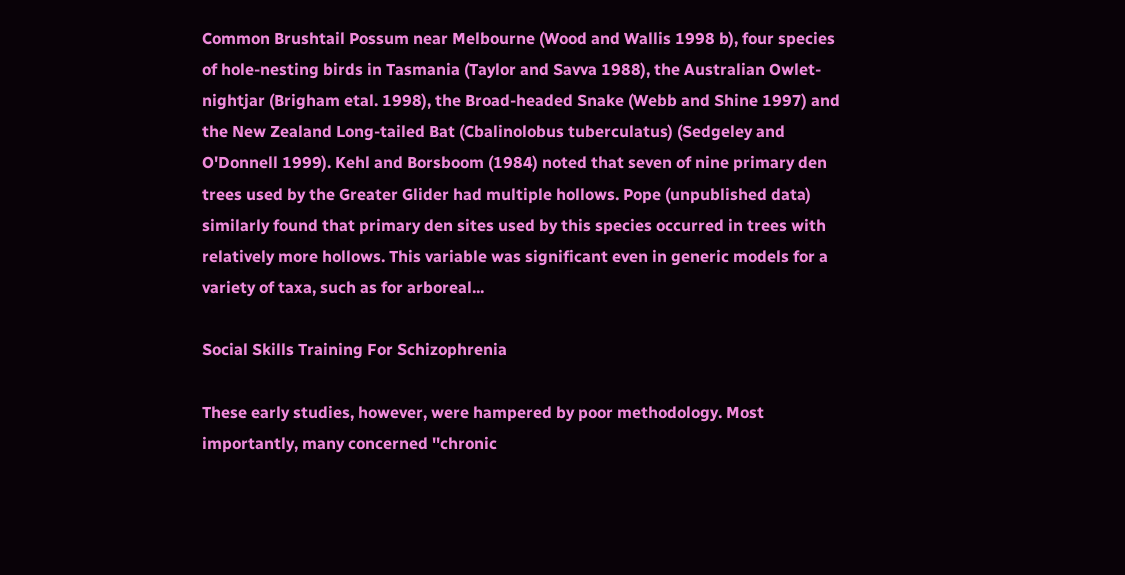Common Brushtail Possum near Melbourne (Wood and Wallis 1998 b), four species of hole-nesting birds in Tasmania (Taylor and Savva 1988), the Australian Owlet-nightjar (Brigham etal. 1998), the Broad-headed Snake (Webb and Shine 1997) and the New Zealand Long-tailed Bat (Cbalinolobus tuberculatus) (Sedgeley and O'Donnell 1999). Kehl and Borsboom (1984) noted that seven of nine primary den trees used by the Greater Glider had multiple hollows. Pope (unpublished data) similarly found that primary den sites used by this species occurred in trees with relatively more hollows. This variable was significant even in generic models for a variety of taxa, such as for arboreal...

Social Skills Training For Schizophrenia

These early studies, however, were hampered by poor methodology. Most importantly, many concerned ''chronic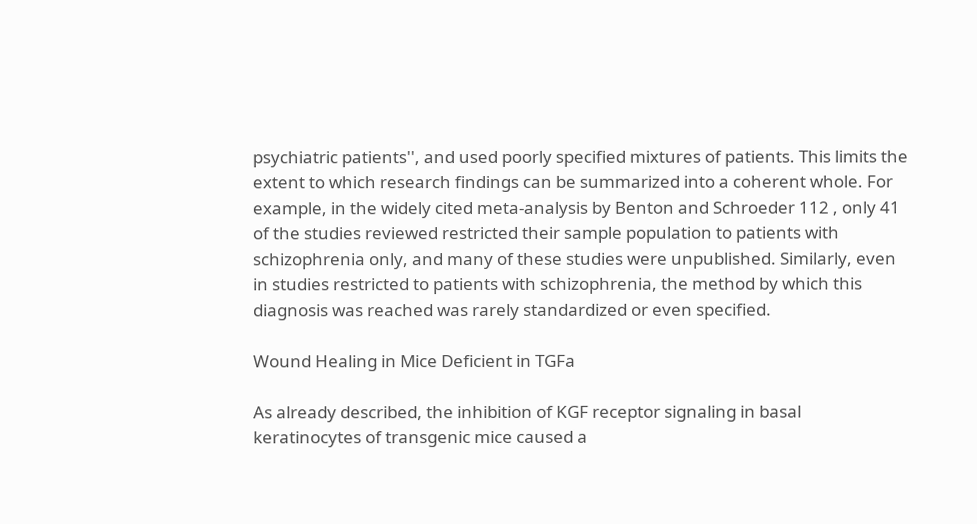psychiatric patients'', and used poorly specified mixtures of patients. This limits the extent to which research findings can be summarized into a coherent whole. For example, in the widely cited meta-analysis by Benton and Schroeder 112 , only 41 of the studies reviewed restricted their sample population to patients with schizophrenia only, and many of these studies were unpublished. Similarly, even in studies restricted to patients with schizophrenia, the method by which this diagnosis was reached was rarely standardized or even specified.

Wound Healing in Mice Deficient in TGFa

As already described, the inhibition of KGF receptor signaling in basal keratinocytes of transgenic mice caused a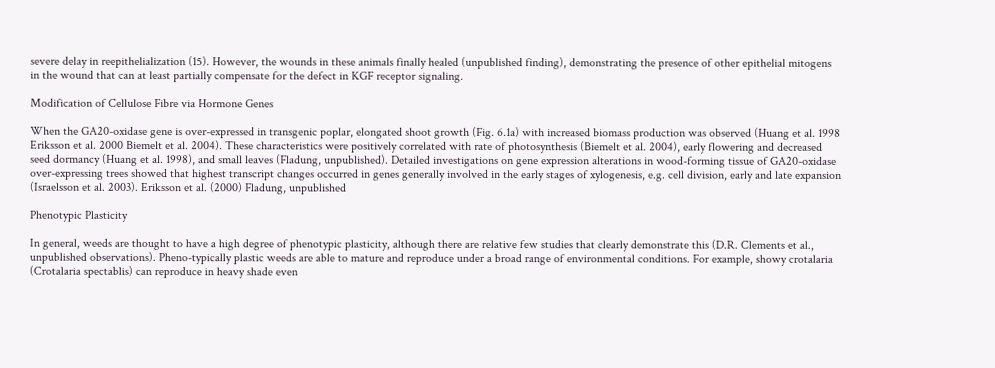severe delay in reepithelialization (15). However, the wounds in these animals finally healed (unpublished finding), demonstrating the presence of other epithelial mitogens in the wound that can at least partially compensate for the defect in KGF receptor signaling.

Modification of Cellulose Fibre via Hormone Genes

When the GA20-oxidase gene is over-expressed in transgenic poplar, elongated shoot growth (Fig. 6.1a) with increased biomass production was observed (Huang et al. 1998 Eriksson et al. 2000 Biemelt et al. 2004). These characteristics were positively correlated with rate of photosynthesis (Biemelt et al. 2004), early flowering and decreased seed dormancy (Huang et al. 1998), and small leaves (Fladung, unpublished). Detailed investigations on gene expression alterations in wood-forming tissue of GA20-oxidase over-expressing trees showed that highest transcript changes occurred in genes generally involved in the early stages of xylogenesis, e.g. cell division, early and late expansion (Israelsson et al. 2003). Eriksson et al. (2000) Fladung, unpublished

Phenotypic Plasticity

In general, weeds are thought to have a high degree of phenotypic plasticity, although there are relative few studies that clearly demonstrate this (D.R. Clements et al., unpublished observations). Pheno-typically plastic weeds are able to mature and reproduce under a broad range of environmental conditions. For example, showy crotalaria (Crotalaria spectablis) can reproduce in heavy shade even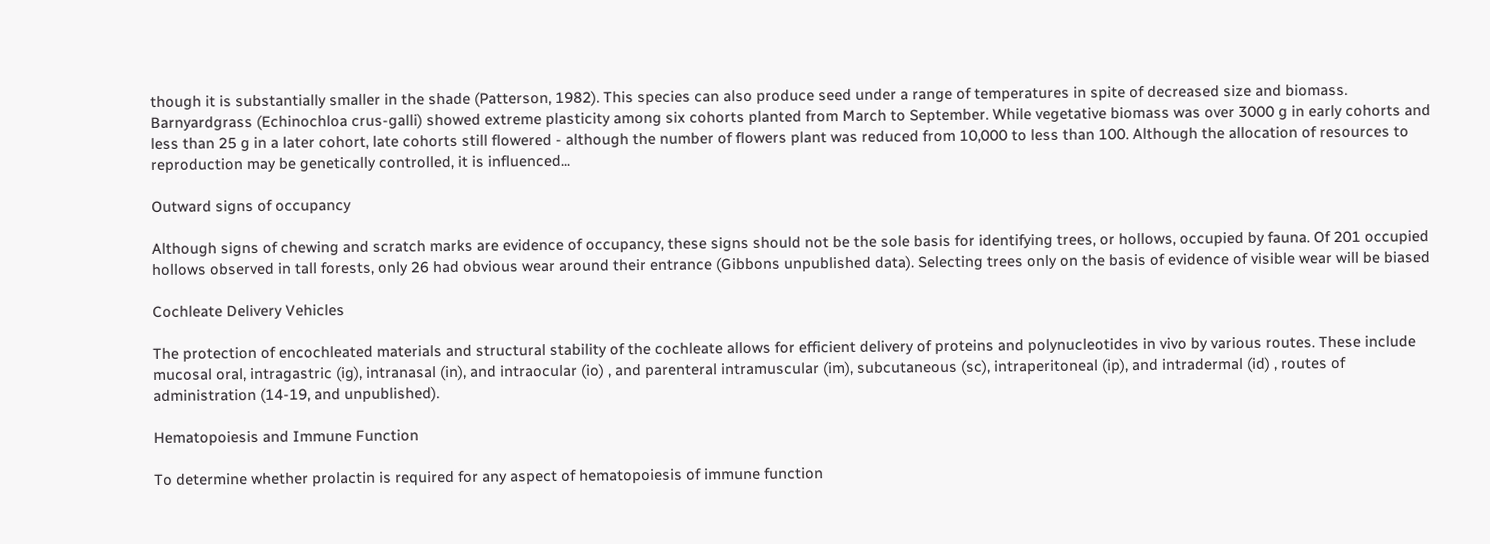though it is substantially smaller in the shade (Patterson, 1982). This species can also produce seed under a range of temperatures in spite of decreased size and biomass. Barnyardgrass (Echinochloa crus-galli) showed extreme plasticity among six cohorts planted from March to September. While vegetative biomass was over 3000 g in early cohorts and less than 25 g in a later cohort, late cohorts still flowered - although the number of flowers plant was reduced from 10,000 to less than 100. Although the allocation of resources to reproduction may be genetically controlled, it is influenced...

Outward signs of occupancy

Although signs of chewing and scratch marks are evidence of occupancy, these signs should not be the sole basis for identifying trees, or hollows, occupied by fauna. Of 201 occupied hollows observed in tall forests, only 26 had obvious wear around their entrance (Gibbons unpublished data). Selecting trees only on the basis of evidence of visible wear will be biased

Cochleate Delivery Vehicles

The protection of encochleated materials and structural stability of the cochleate allows for efficient delivery of proteins and polynucleotides in vivo by various routes. These include mucosal oral, intragastric (ig), intranasal (in), and intraocular (io) , and parenteral intramuscular (im), subcutaneous (sc), intraperitoneal (ip), and intradermal (id) , routes of administration (14-19, and unpublished).

Hematopoiesis and Immune Function

To determine whether prolactin is required for any aspect of hematopoiesis of immune function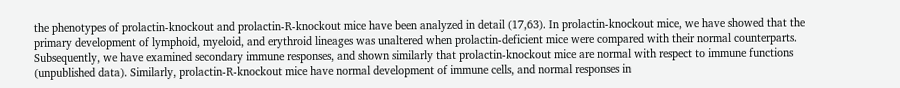the phenotypes of prolactin-knockout and prolactin-R-knockout mice have been analyzed in detail (17,63). In prolactin-knockout mice, we have showed that the primary development of lymphoid, myeloid, and erythroid lineages was unaltered when prolactin-deficient mice were compared with their normal counterparts. Subsequently, we have examined secondary immune responses, and shown similarly that prolactin-knockout mice are normal with respect to immune functions (unpublished data). Similarly, prolactin-R-knockout mice have normal development of immune cells, and normal responses in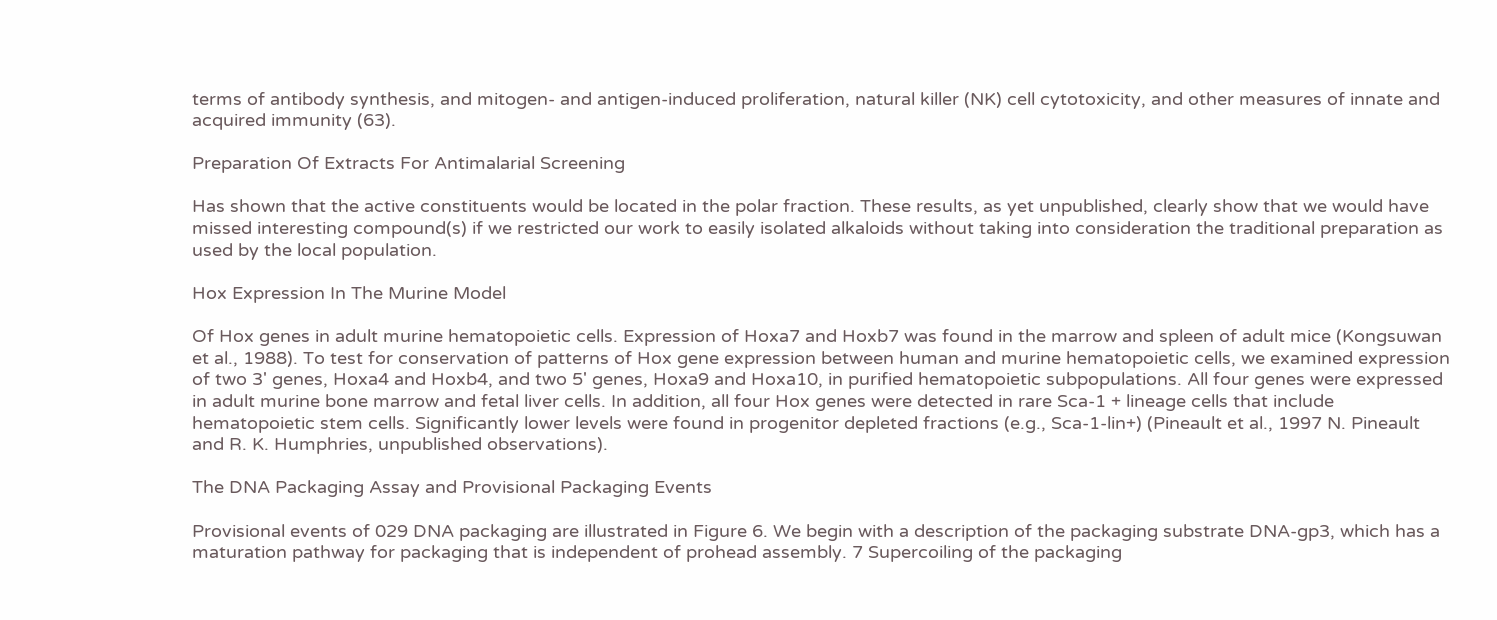terms of antibody synthesis, and mitogen- and antigen-induced proliferation, natural killer (NK) cell cytotoxicity, and other measures of innate and acquired immunity (63).

Preparation Of Extracts For Antimalarial Screening

Has shown that the active constituents would be located in the polar fraction. These results, as yet unpublished, clearly show that we would have missed interesting compound(s) if we restricted our work to easily isolated alkaloids without taking into consideration the traditional preparation as used by the local population.

Hox Expression In The Murine Model

Of Hox genes in adult murine hematopoietic cells. Expression of Hoxa7 and Hoxb7 was found in the marrow and spleen of adult mice (Kongsuwan et al., 1988). To test for conservation of patterns of Hox gene expression between human and murine hematopoietic cells, we examined expression of two 3' genes, Hoxa4 and Hoxb4, and two 5' genes, Hoxa9 and Hoxa10, in purified hematopoietic subpopulations. All four genes were expressed in adult murine bone marrow and fetal liver cells. In addition, all four Hox genes were detected in rare Sca-1 + lineage cells that include hematopoietic stem cells. Significantly lower levels were found in progenitor depleted fractions (e.g., Sca-1-lin+) (Pineault et al., 1997 N. Pineault and R. K. Humphries, unpublished observations).

The DNA Packaging Assay and Provisional Packaging Events

Provisional events of 029 DNA packaging are illustrated in Figure 6. We begin with a description of the packaging substrate DNA-gp3, which has a maturation pathway for packaging that is independent of prohead assembly. 7 Supercoiling of the packaging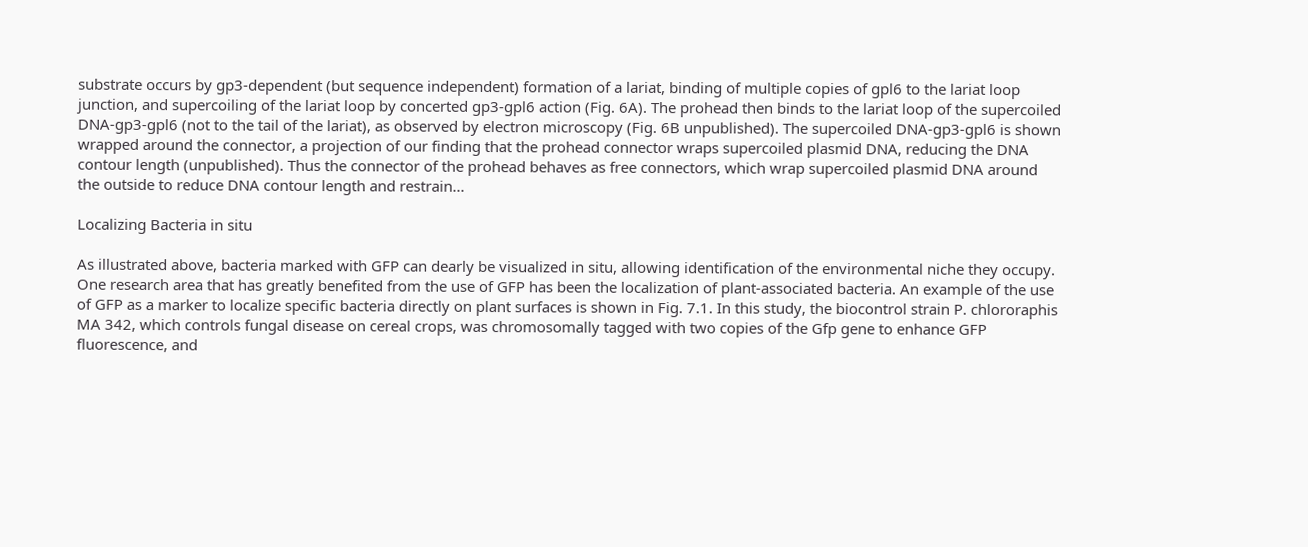substrate occurs by gp3-dependent (but sequence independent) formation of a lariat, binding of multiple copies of gpl6 to the lariat loop junction, and supercoiling of the lariat loop by concerted gp3-gpl6 action (Fig. 6A). The prohead then binds to the lariat loop of the supercoiled DNA-gp3-gpl6 (not to the tail of the lariat), as observed by electron microscopy (Fig. 6B unpublished). The supercoiled DNA-gp3-gpl6 is shown wrapped around the connector, a projection of our finding that the prohead connector wraps supercoiled plasmid DNA, reducing the DNA contour length (unpublished). Thus the connector of the prohead behaves as free connectors, which wrap supercoiled plasmid DNA around the outside to reduce DNA contour length and restrain...

Localizing Bacteria in situ

As illustrated above, bacteria marked with GFP can dearly be visualized in situ, allowing identification of the environmental niche they occupy. One research area that has greatly benefited from the use of GFP has been the localization of plant-associated bacteria. An example of the use of GFP as a marker to localize specific bacteria directly on plant surfaces is shown in Fig. 7.1. In this study, the biocontrol strain P. chlororaphis MA 342, which controls fungal disease on cereal crops, was chromosomally tagged with two copies of the Gfp gene to enhance GFP fluorescence, and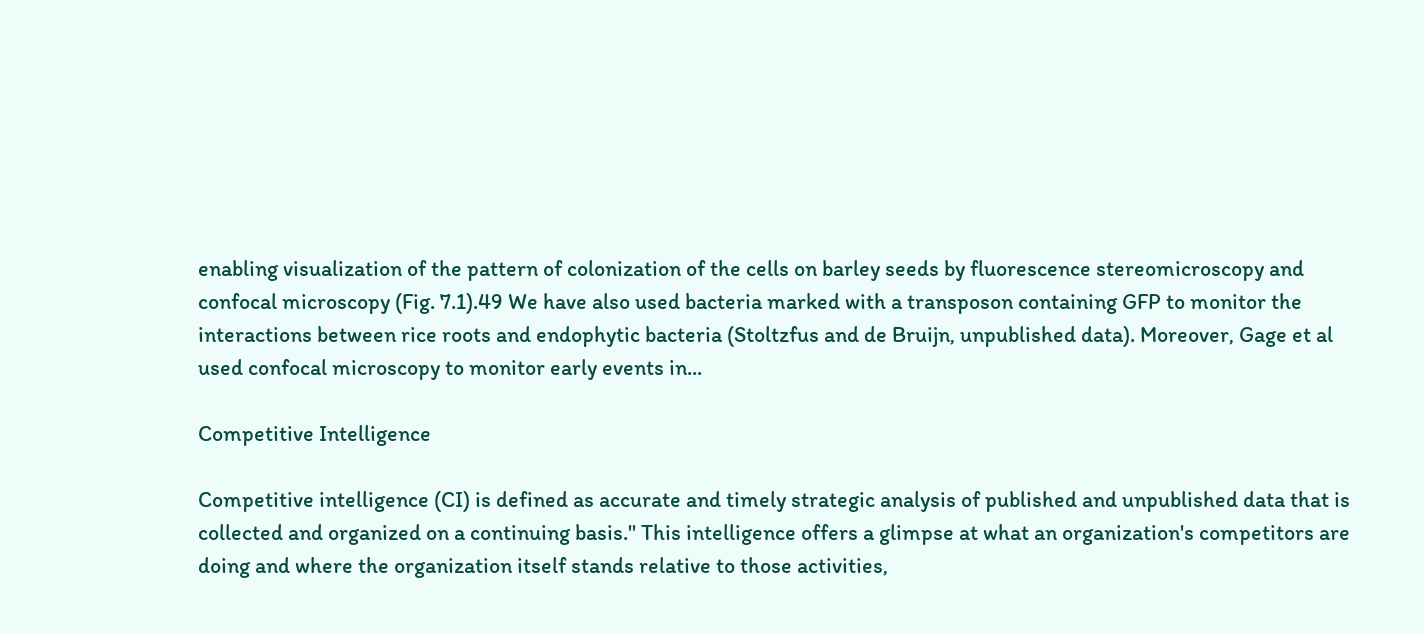enabling visualization of the pattern of colonization of the cells on barley seeds by fluorescence stereomicroscopy and confocal microscopy (Fig. 7.1).49 We have also used bacteria marked with a transposon containing GFP to monitor the interactions between rice roots and endophytic bacteria (Stoltzfus and de Bruijn, unpublished data). Moreover, Gage et al used confocal microscopy to monitor early events in...

Competitive Intelligence

Competitive intelligence (CI) is defined as accurate and timely strategic analysis of published and unpublished data that is collected and organized on a continuing basis.'' This intelligence offers a glimpse at what an organization's competitors are doing and where the organization itself stands relative to those activities,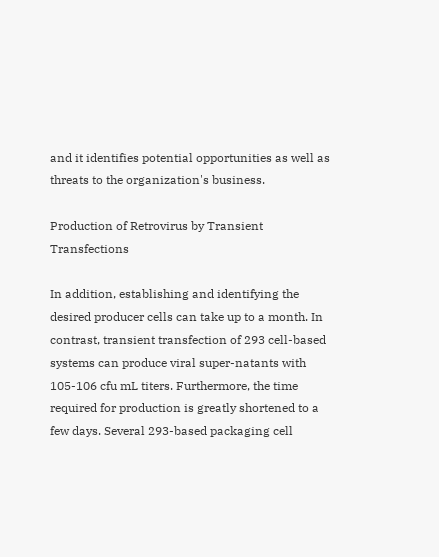and it identifies potential opportunities as well as threats to the organization's business.

Production of Retrovirus by Transient Transfections

In addition, establishing and identifying the desired producer cells can take up to a month. In contrast, transient transfection of 293 cell-based systems can produce viral super-natants with 105-106 cfu mL titers. Furthermore, the time required for production is greatly shortened to a few days. Several 293-based packaging cell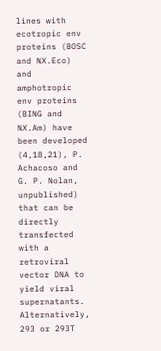lines with ecotropic env proteins (BOSC and NX.Eco) and amphotropic env proteins (BING and NX.Am) have been developed (4,18,21), P. Achacoso and G. P. Nolan, unpublished) that can be directly transfected with a retroviral vector DNA to yield viral supernatants. Alternatively, 293 or 293T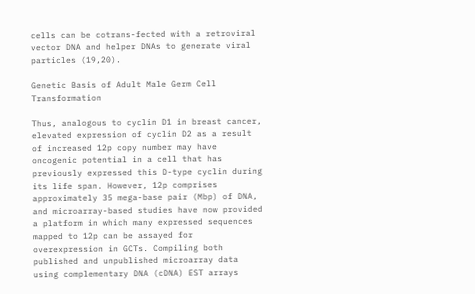cells can be cotrans-fected with a retroviral vector DNA and helper DNAs to generate viral particles (19,20).

Genetic Basis of Adult Male Germ Cell Transformation

Thus, analogous to cyclin D1 in breast cancer, elevated expression of cyclin D2 as a result of increased 12p copy number may have oncogenic potential in a cell that has previously expressed this D-type cyclin during its life span. However, 12p comprises approximately 35 mega-base pair (Mbp) of DNA, and microarray-based studies have now provided a platform in which many expressed sequences mapped to 12p can be assayed for overexpression in GCTs. Compiling both published and unpublished microarray data using complementary DNA (cDNA) EST arrays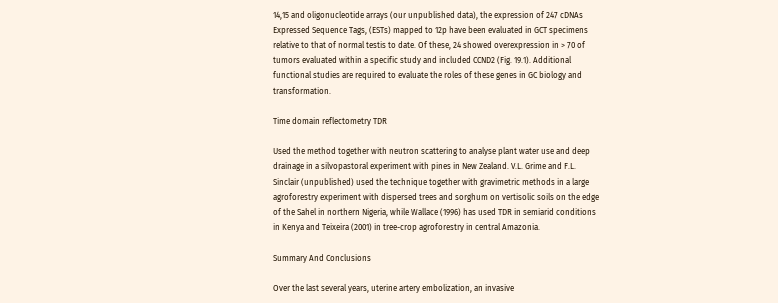14,15 and oligonucleotide arrays (our unpublished data), the expression of 247 cDNAs Expressed Sequence Tags, (ESTs) mapped to 12p have been evaluated in GCT specimens relative to that of normal testis to date. Of these, 24 showed overexpression in > 70 of tumors evaluated within a specific study and included CCND2 (Fig. 19.1). Additional functional studies are required to evaluate the roles of these genes in GC biology and transformation.

Time domain reflectometry TDR

Used the method together with neutron scattering to analyse plant water use and deep drainage in a silvopastoral experiment with pines in New Zealand. V.L. Grime and F.L. Sinclair (unpublished) used the technique together with gravimetric methods in a large agroforestry experiment with dispersed trees and sorghum on vertisolic soils on the edge of the Sahel in northern Nigeria, while Wallace (1996) has used TDR in semiarid conditions in Kenya and Teixeira (2001) in tree-crop agroforestry in central Amazonia.

Summary And Conclusions

Over the last several years, uterine artery embolization, an invasive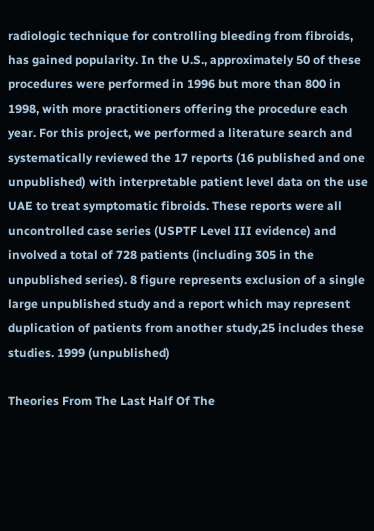radiologic technique for controlling bleeding from fibroids, has gained popularity. In the U.S., approximately 50 of these procedures were performed in 1996 but more than 800 in 1998, with more practitioners offering the procedure each year. For this project, we performed a literature search and systematically reviewed the 17 reports (16 published and one unpublished) with interpretable patient level data on the use UAE to treat symptomatic fibroids. These reports were all uncontrolled case series (USPTF Level III evidence) and involved a total of 728 patients (including 305 in the unpublished series). 8 figure represents exclusion of a single large unpublished study and a report which may represent duplication of patients from another study,25 includes these studies. 1999 (unpublished)

Theories From The Last Half Of The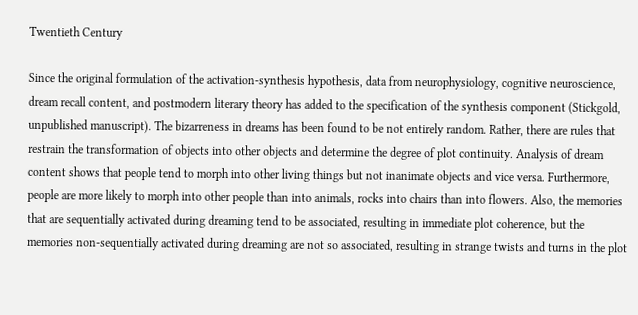Twentieth Century

Since the original formulation of the activation-synthesis hypothesis, data from neurophysiology, cognitive neuroscience, dream recall content, and postmodern literary theory has added to the specification of the synthesis component (Stickgold, unpublished manuscript). The bizarreness in dreams has been found to be not entirely random. Rather, there are rules that restrain the transformation of objects into other objects and determine the degree of plot continuity. Analysis of dream content shows that people tend to morph into other living things but not inanimate objects and vice versa. Furthermore, people are more likely to morph into other people than into animals, rocks into chairs than into flowers. Also, the memories that are sequentially activated during dreaming tend to be associated, resulting in immediate plot coherence, but the memories non-sequentially activated during dreaming are not so associated, resulting in strange twists and turns in the plot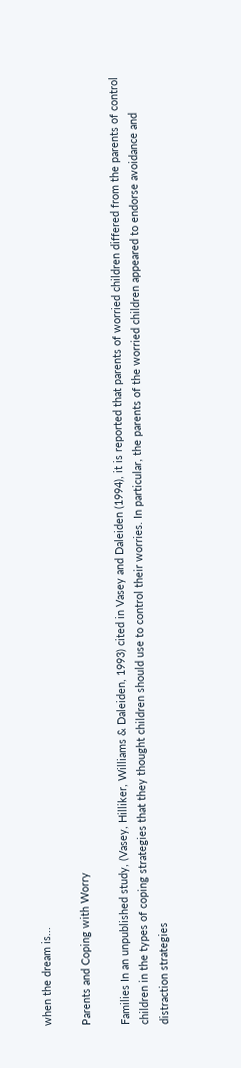when the dream is...

Parents and Coping with Worry

Families In an unpublished study, (Vasey, Hilliker, Williams & Daleiden, 1993) cited in Vasey and Daleiden (1994), it is reported that parents of worried children differed from the parents of control children in the types of coping strategies that they thought children should use to control their worries. In particular, the parents of the worried children appeared to endorse avoidance and distraction strategies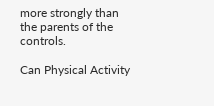more strongly than the parents of the controls.

Can Physical Activity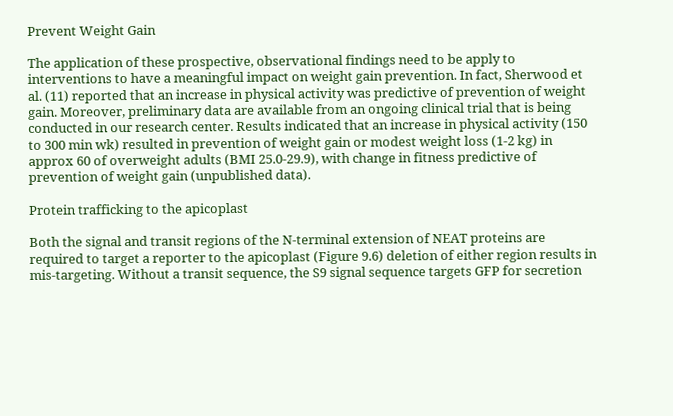Prevent Weight Gain

The application of these prospective, observational findings need to be apply to interventions to have a meaningful impact on weight gain prevention. In fact, Sherwood et al. (11) reported that an increase in physical activity was predictive of prevention of weight gain. Moreover, preliminary data are available from an ongoing clinical trial that is being conducted in our research center. Results indicated that an increase in physical activity (150 to 300 min wk) resulted in prevention of weight gain or modest weight loss (1-2 kg) in approx 60 of overweight adults (BMI 25.0-29.9), with change in fitness predictive of prevention of weight gain (unpublished data).

Protein trafficking to the apicoplast

Both the signal and transit regions of the N-terminal extension of NEAT proteins are required to target a reporter to the apicoplast (Figure 9.6) deletion of either region results in mis-targeting. Without a transit sequence, the S9 signal sequence targets GFP for secretion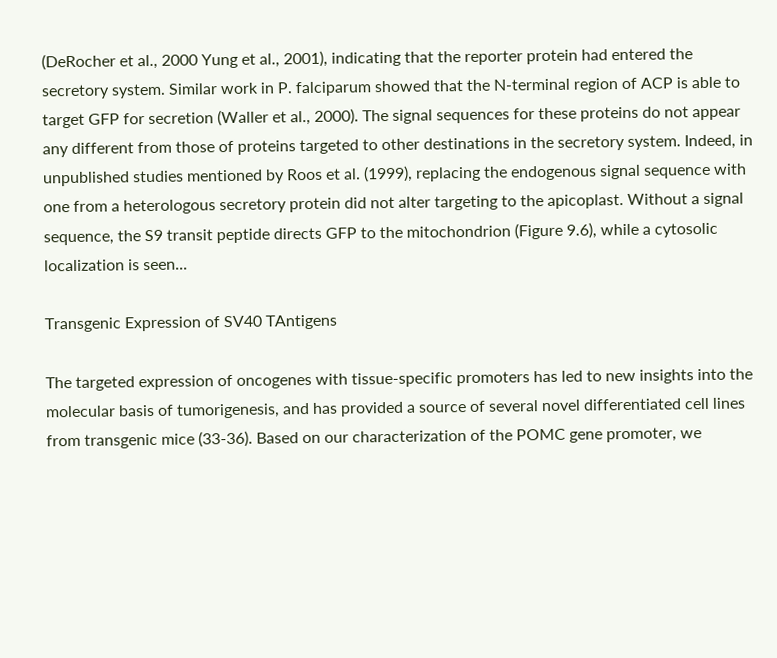(DeRocher et al., 2000 Yung et al., 2001), indicating that the reporter protein had entered the secretory system. Similar work in P. falciparum showed that the N-terminal region of ACP is able to target GFP for secretion (Waller et al., 2000). The signal sequences for these proteins do not appear any different from those of proteins targeted to other destinations in the secretory system. Indeed, in unpublished studies mentioned by Roos et al. (1999), replacing the endogenous signal sequence with one from a heterologous secretory protein did not alter targeting to the apicoplast. Without a signal sequence, the S9 transit peptide directs GFP to the mitochondrion (Figure 9.6), while a cytosolic localization is seen...

Transgenic Expression of SV40 TAntigens

The targeted expression of oncogenes with tissue-specific promoters has led to new insights into the molecular basis of tumorigenesis, and has provided a source of several novel differentiated cell lines from transgenic mice (33-36). Based on our characterization of the POMC gene promoter, we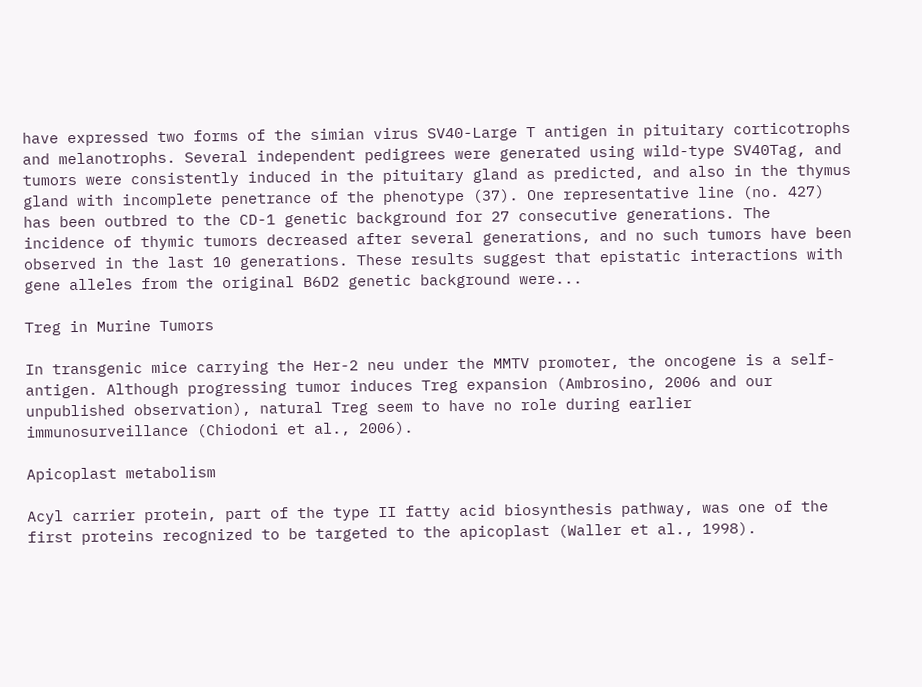have expressed two forms of the simian virus SV40-Large T antigen in pituitary corticotrophs and melanotrophs. Several independent pedigrees were generated using wild-type SV40Tag, and tumors were consistently induced in the pituitary gland as predicted, and also in the thymus gland with incomplete penetrance of the phenotype (37). One representative line (no. 427) has been outbred to the CD-1 genetic background for 27 consecutive generations. The incidence of thymic tumors decreased after several generations, and no such tumors have been observed in the last 10 generations. These results suggest that epistatic interactions with gene alleles from the original B6D2 genetic background were...

Treg in Murine Tumors

In transgenic mice carrying the Her-2 neu under the MMTV promoter, the oncogene is a self-antigen. Although progressing tumor induces Treg expansion (Ambrosino, 2006 and our unpublished observation), natural Treg seem to have no role during earlier immunosurveillance (Chiodoni et al., 2006).

Apicoplast metabolism

Acyl carrier protein, part of the type II fatty acid biosynthesis pathway, was one of the first proteins recognized to be targeted to the apicoplast (Waller et al., 1998).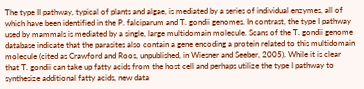The type II pathway, typical of plants and algae, is mediated by a series of individual enzymes, all of which have been identified in the P. falciparum and T. gondii genomes. In contrast, the type I pathway used by mammals is mediated by a single, large multidomain molecule. Scans of the T. gondii genome database indicate that the parasites also contain a gene encoding a protein related to this multidomain molecule (cited as Crawford and Roos, unpublished, in Wiesner and Seeber, 2005). While it is clear that T. gondii can take up fatty acids from the host cell and perhaps utilize the type I pathway to synthesize additional fatty acids, new data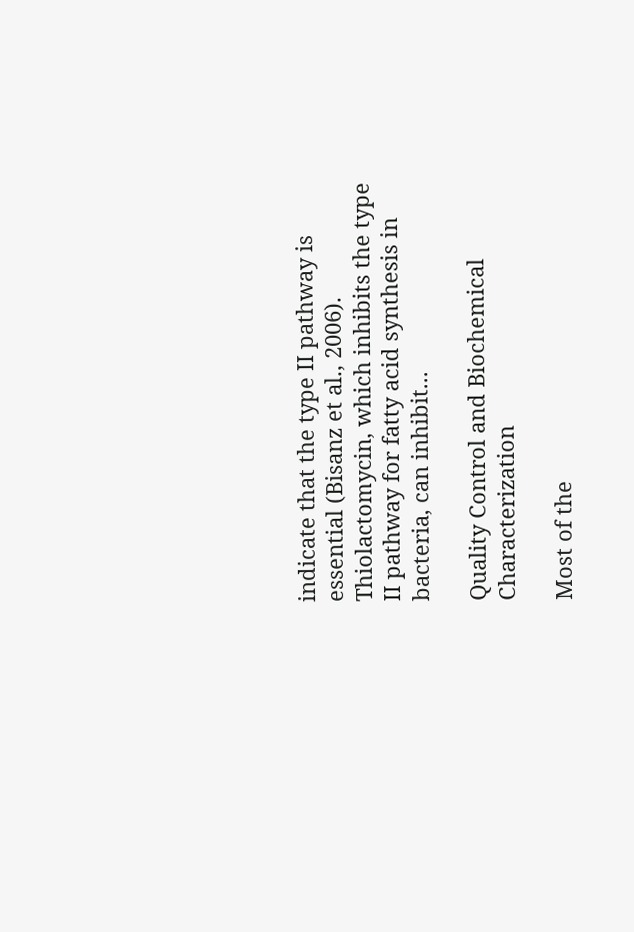indicate that the type II pathway is essential (Bisanz et al., 2006). Thiolactomycin, which inhibits the type II pathway for fatty acid synthesis in bacteria, can inhibit...

Quality Control and Biochemical Characterization

Most of the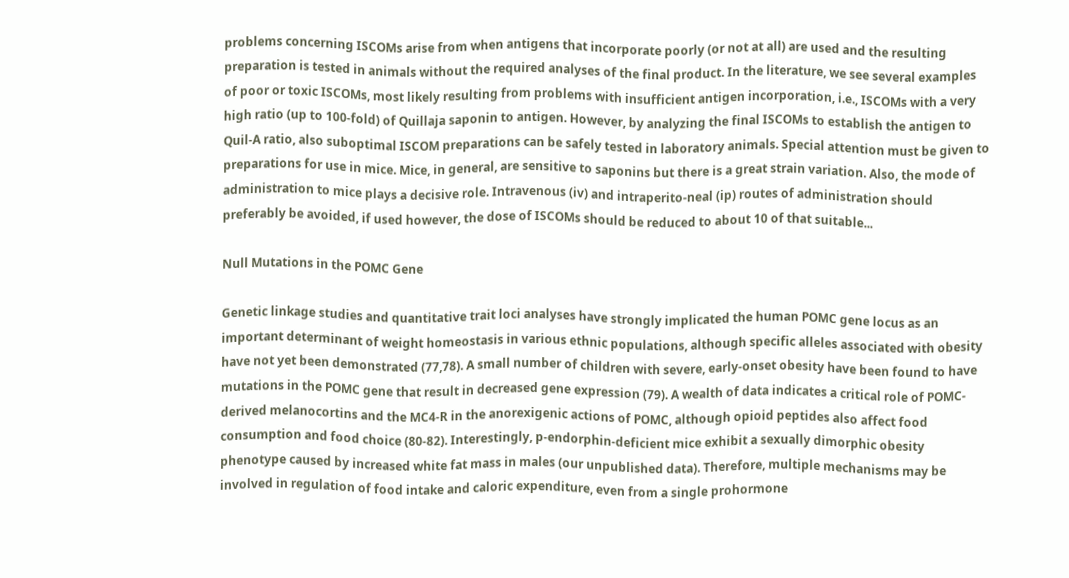problems concerning ISCOMs arise from when antigens that incorporate poorly (or not at all) are used and the resulting preparation is tested in animals without the required analyses of the final product. In the literature, we see several examples of poor or toxic ISCOMs, most likely resulting from problems with insufficient antigen incorporation, i.e., ISCOMs with a very high ratio (up to 100-fold) of Quillaja saponin to antigen. However, by analyzing the final ISCOMs to establish the antigen to Quil-A ratio, also suboptimal ISCOM preparations can be safely tested in laboratory animals. Special attention must be given to preparations for use in mice. Mice, in general, are sensitive to saponins but there is a great strain variation. Also, the mode of administration to mice plays a decisive role. Intravenous (iv) and intraperito-neal (ip) routes of administration should preferably be avoided, if used however, the dose of ISCOMs should be reduced to about 10 of that suitable...

Null Mutations in the POMC Gene

Genetic linkage studies and quantitative trait loci analyses have strongly implicated the human POMC gene locus as an important determinant of weight homeostasis in various ethnic populations, although specific alleles associated with obesity have not yet been demonstrated (77,78). A small number of children with severe, early-onset obesity have been found to have mutations in the POMC gene that result in decreased gene expression (79). A wealth of data indicates a critical role of POMC-derived melanocortins and the MC4-R in the anorexigenic actions of POMC, although opioid peptides also affect food consumption and food choice (80-82). Interestingly, p-endorphin-deficient mice exhibit a sexually dimorphic obesity phenotype caused by increased white fat mass in males (our unpublished data). Therefore, multiple mechanisms may be involved in regulation of food intake and caloric expenditure, even from a single prohormone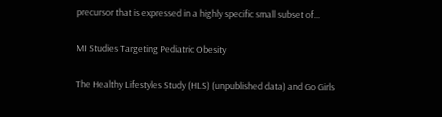precursor that is expressed in a highly specific small subset of...

MI Studies Targeting Pediatric Obesity

The Healthy Lifestyles Study (HLS) (unpublished data) and Go Girls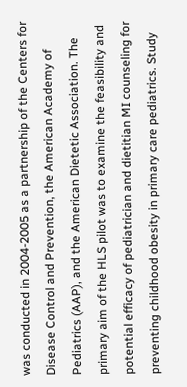was conducted in 2004-2005 as a partnership of the Centers for Disease Control and Prevention, the American Academy of Pediatrics (AAP), and the American Dietetic Association. The primary aim of the HLS pilot was to examine the feasibility and potential efficacy of pediatrician and dietitian MI counseling for preventing childhood obesity in primary care pediatrics. Study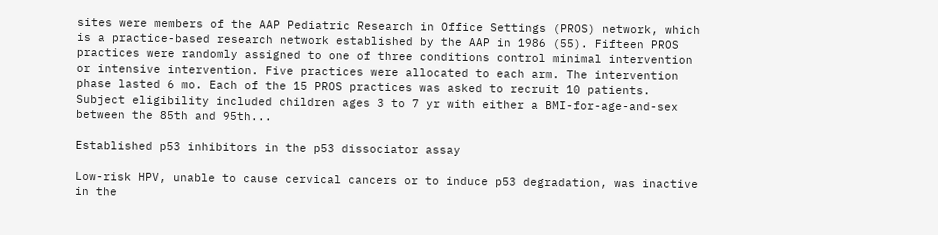sites were members of the AAP Pediatric Research in Office Settings (PROS) network, which is a practice-based research network established by the AAP in 1986 (55). Fifteen PROS practices were randomly assigned to one of three conditions control minimal intervention or intensive intervention. Five practices were allocated to each arm. The intervention phase lasted 6 mo. Each of the 15 PROS practices was asked to recruit 10 patients. Subject eligibility included children ages 3 to 7 yr with either a BMI-for-age-and-sex between the 85th and 95th...

Established p53 inhibitors in the p53 dissociator assay

Low-risk HPV, unable to cause cervical cancers or to induce p53 degradation, was inactive in the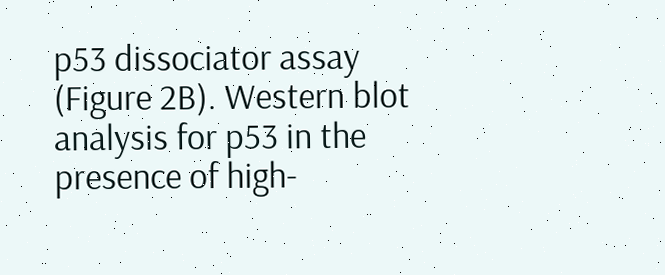p53 dissociator assay (Figure 2B). Western blot analysis for p53 in the presence of high-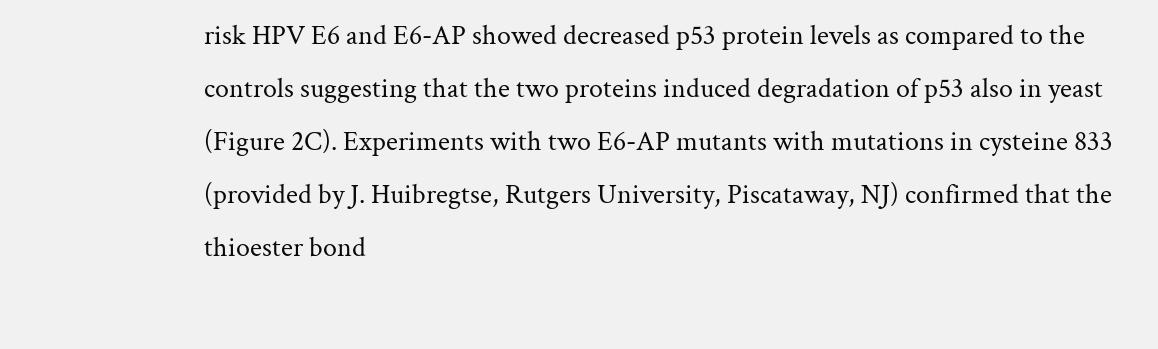risk HPV E6 and E6-AP showed decreased p53 protein levels as compared to the controls suggesting that the two proteins induced degradation of p53 also in yeast (Figure 2C). Experiments with two E6-AP mutants with mutations in cysteine 833 (provided by J. Huibregtse, Rutgers University, Piscataway, NJ) confirmed that the thioester bond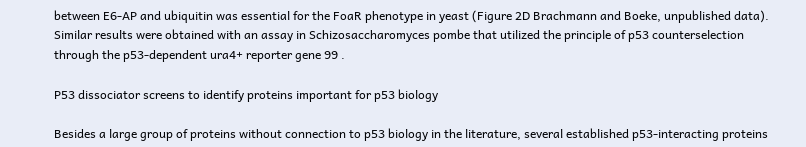between E6-AP and ubiquitin was essential for the FoaR phenotype in yeast (Figure 2D Brachmann and Boeke, unpublished data). Similar results were obtained with an assay in Schizosaccharomyces pombe that utilized the principle of p53 counterselection through the p53-dependent ura4+ reporter gene 99 .

P53 dissociator screens to identify proteins important for p53 biology

Besides a large group of proteins without connection to p53 biology in the literature, several established p53-interacting proteins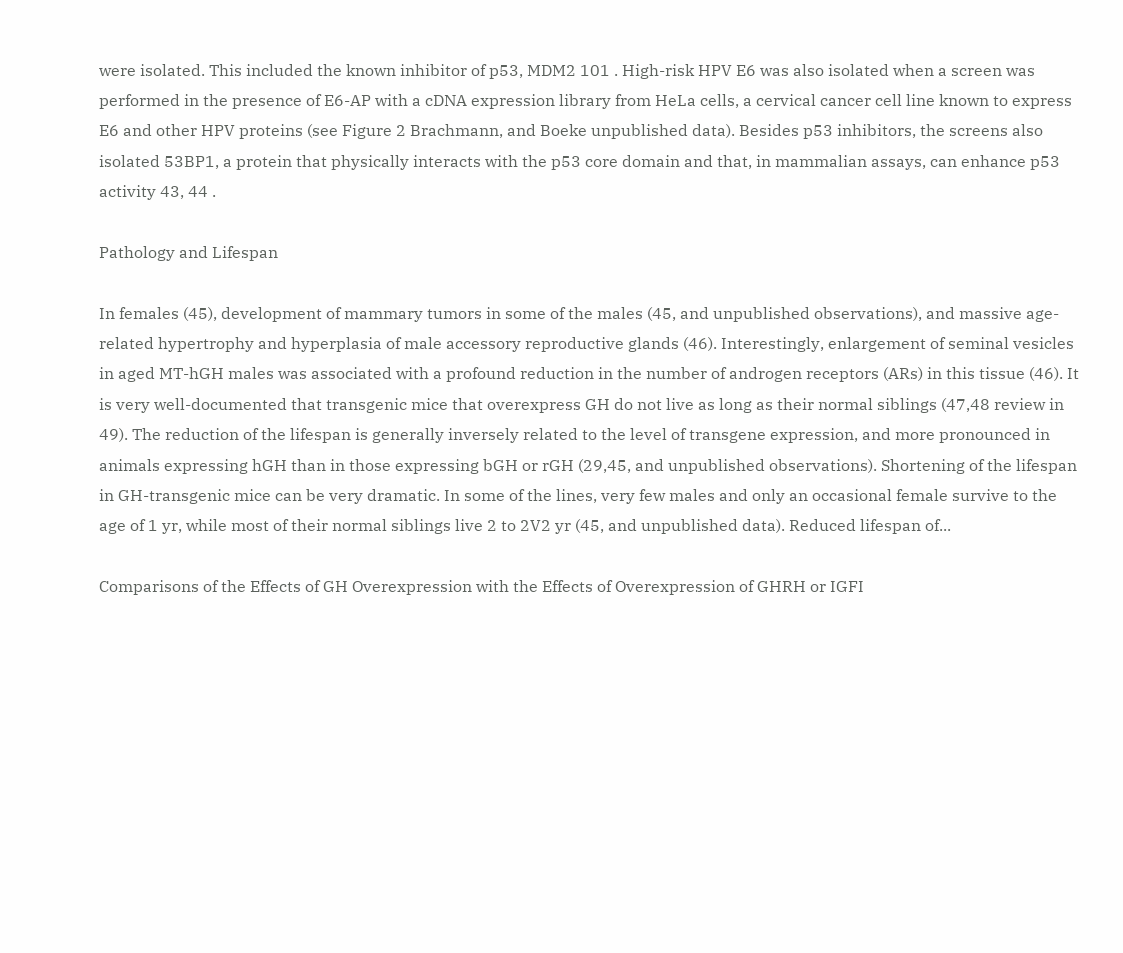were isolated. This included the known inhibitor of p53, MDM2 101 . High-risk HPV E6 was also isolated when a screen was performed in the presence of E6-AP with a cDNA expression library from HeLa cells, a cervical cancer cell line known to express E6 and other HPV proteins (see Figure 2 Brachmann, and Boeke unpublished data). Besides p53 inhibitors, the screens also isolated 53BP1, a protein that physically interacts with the p53 core domain and that, in mammalian assays, can enhance p53 activity 43, 44 .

Pathology and Lifespan

In females (45), development of mammary tumors in some of the males (45, and unpublished observations), and massive age-related hypertrophy and hyperplasia of male accessory reproductive glands (46). Interestingly, enlargement of seminal vesicles in aged MT-hGH males was associated with a profound reduction in the number of androgen receptors (ARs) in this tissue (46). It is very well-documented that transgenic mice that overexpress GH do not live as long as their normal siblings (47,48 review in 49). The reduction of the lifespan is generally inversely related to the level of transgene expression, and more pronounced in animals expressing hGH than in those expressing bGH or rGH (29,45, and unpublished observations). Shortening of the lifespan in GH-transgenic mice can be very dramatic. In some of the lines, very few males and only an occasional female survive to the age of 1 yr, while most of their normal siblings live 2 to 2V2 yr (45, and unpublished data). Reduced lifespan of...

Comparisons of the Effects of GH Overexpression with the Effects of Overexpression of GHRH or IGFI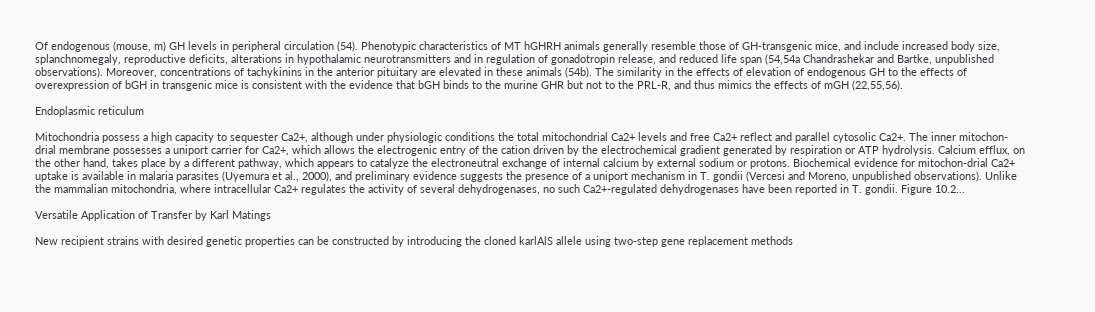Of endogenous (mouse, m) GH levels in peripheral circulation (54). Phenotypic characteristics of MT hGHRH animals generally resemble those of GH-transgenic mice, and include increased body size, splanchnomegaly, reproductive deficits, alterations in hypothalamic neurotransmitters and in regulation of gonadotropin release, and reduced life span (54,54a Chandrashekar and Bartke, unpublished observations). Moreover, concentrations of tachykinins in the anterior pituitary are elevated in these animals (54b). The similarity in the effects of elevation of endogenous GH to the effects of overexpression of bGH in transgenic mice is consistent with the evidence that bGH binds to the murine GHR but not to the PRL-R, and thus mimics the effects of mGH (22,55,56).

Endoplasmic reticulum

Mitochondria possess a high capacity to sequester Ca2+, although under physiologic conditions the total mitochondrial Ca2+ levels and free Ca2+ reflect and parallel cytosolic Ca2+. The inner mitochon-drial membrane possesses a uniport carrier for Ca2+, which allows the electrogenic entry of the cation driven by the electrochemical gradient generated by respiration or ATP hydrolysis. Calcium efflux, on the other hand, takes place by a different pathway, which appears to catalyze the electroneutral exchange of internal calcium by external sodium or protons. Biochemical evidence for mitochon-drial Ca2+ uptake is available in malaria parasites (Uyemura et al., 2000), and preliminary evidence suggests the presence of a uniport mechanism in T. gondii (Vercesi and Moreno, unpublished observations). Unlike the mammalian mitochondria, where intracellular Ca2+ regulates the activity of several dehydrogenases, no such Ca2+-regulated dehydrogenases have been reported in T. gondii. Figure 10.2...

Versatile Application of Transfer by Karl Matings

New recipient strains with desired genetic properties can be constructed by introducing the cloned karlAlS allele using two-step gene replacement methods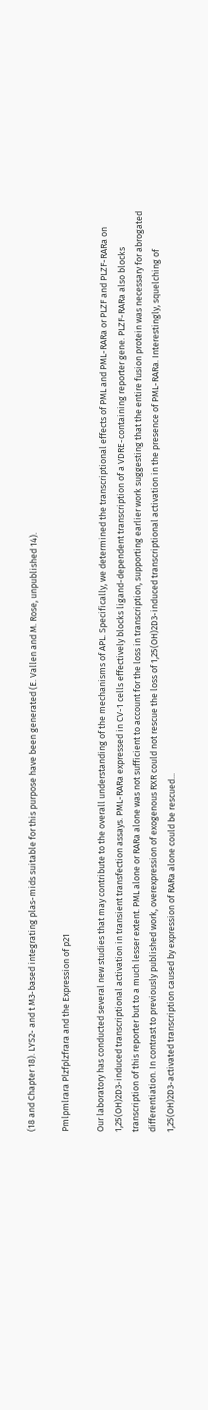(18 and Chapter 18). LYS2- and t M3-based integrating plas-mids suitable for this purpose have been generated (E. Vallen and M. Rose, unpublished 14).

Pmlpmlrara Plzfplzfrara and the Expression of p21

Our laboratory has conducted several new studies that may contribute to the overall understanding of the mechanisms of APL. Specifically, we determined the transcriptional effects of PML and PML-RARa or PLZF and PLZF-RARa on 1,25(OH)2D3-induced transcriptional activation in transient transfection assays. PML-RARa expressed in CV-1 cells effectively blocks ligand-dependent transcription of a VDRE-containing reporter gene. PLZF-RARa also blocks transcription of this reporter but to a much lesser extent. PML alone or RARa alone was not sufficient to account for the loss in transcription, supporting earlier work suggesting that the entire fusion protein was necessary for abrogated differentiation. In contrast to previously published work, overexpression of exogenous RXR could not rescue the loss of 1,25(OH)2D3-induced transcriptional activation in the presence of PML-RARa. Interestingly, squelching of 1,25(OH)2D3-activated transcription caused by expression of RARa alone could be rescued...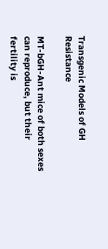Transgenic Models of GH Resistance

MT-bGH-Ant mice of both sexes can reproduce, but their fertility is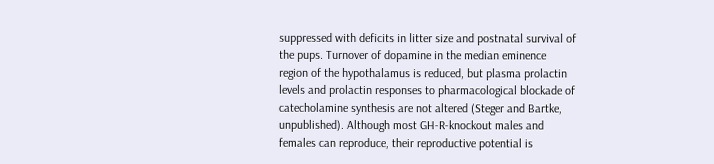suppressed with deficits in litter size and postnatal survival of the pups. Turnover of dopamine in the median eminence region of the hypothalamus is reduced, but plasma prolactin levels and prolactin responses to pharmacological blockade of catecholamine synthesis are not altered (Steger and Bartke, unpublished). Although most GH-R-knockout males and females can reproduce, their reproductive potential is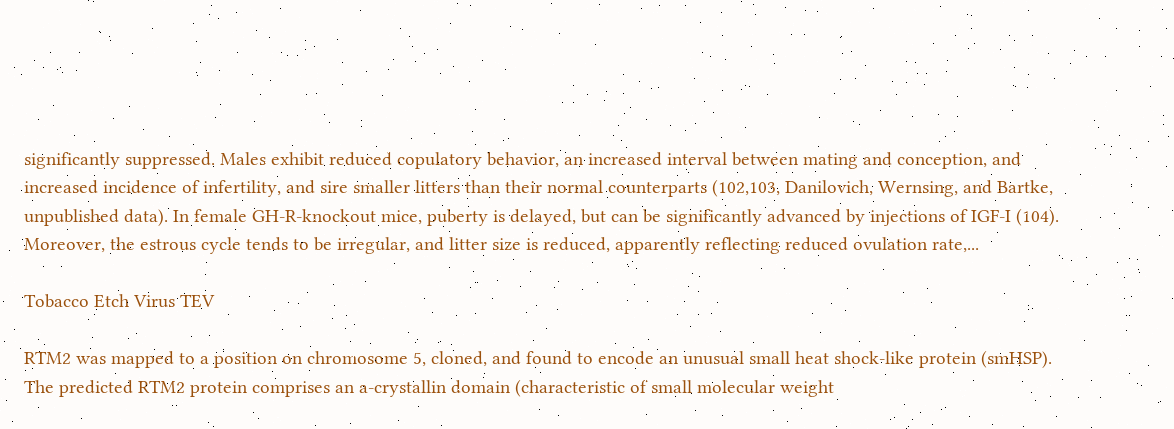significantly suppressed. Males exhibit reduced copulatory behavior, an increased interval between mating and conception, and increased incidence of infertility, and sire smaller litters than their normal counterparts (102,103, Danilovich, Wernsing, and Bartke, unpublished data). In female GH-R-knockout mice, puberty is delayed, but can be significantly advanced by injections of IGF-I (104). Moreover, the estrous cycle tends to be irregular, and litter size is reduced, apparently reflecting reduced ovulation rate,...

Tobacco Etch Virus TEV

RTM2 was mapped to a position on chromosome 5, cloned, and found to encode an unusual small heat shock-like protein (smHSP). The predicted RTM2 protein comprises an a-crystallin domain (characteristic of small molecular weight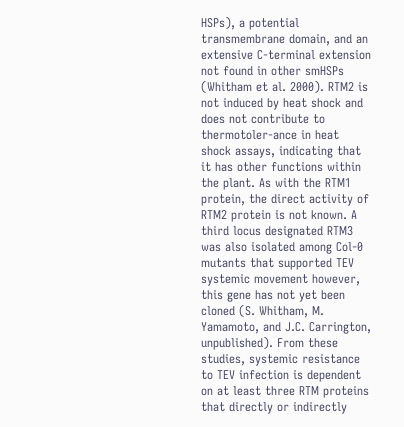HSPs), a potential transmembrane domain, and an extensive C-terminal extension not found in other smHSPs (Whitham et al. 2000). RTM2 is not induced by heat shock and does not contribute to thermotoler-ance in heat shock assays, indicating that it has other functions within the plant. As with the RTM1 protein, the direct activity of RTM2 protein is not known. A third locus designated RTM3 was also isolated among Col-0 mutants that supported TEV systemic movement however, this gene has not yet been cloned (S. Whitham, M. Yamamoto, and J.C. Carrington, unpublished). From these studies, systemic resistance to TEV infection is dependent on at least three RTM proteins that directly or indirectly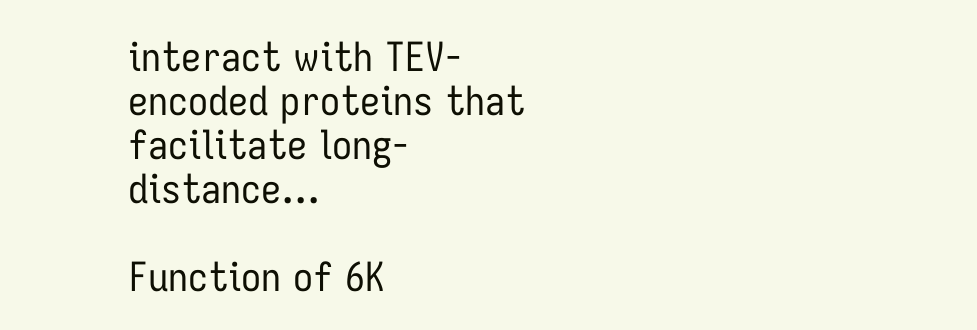interact with TEV-encoded proteins that facilitate long-distance...

Function of 6K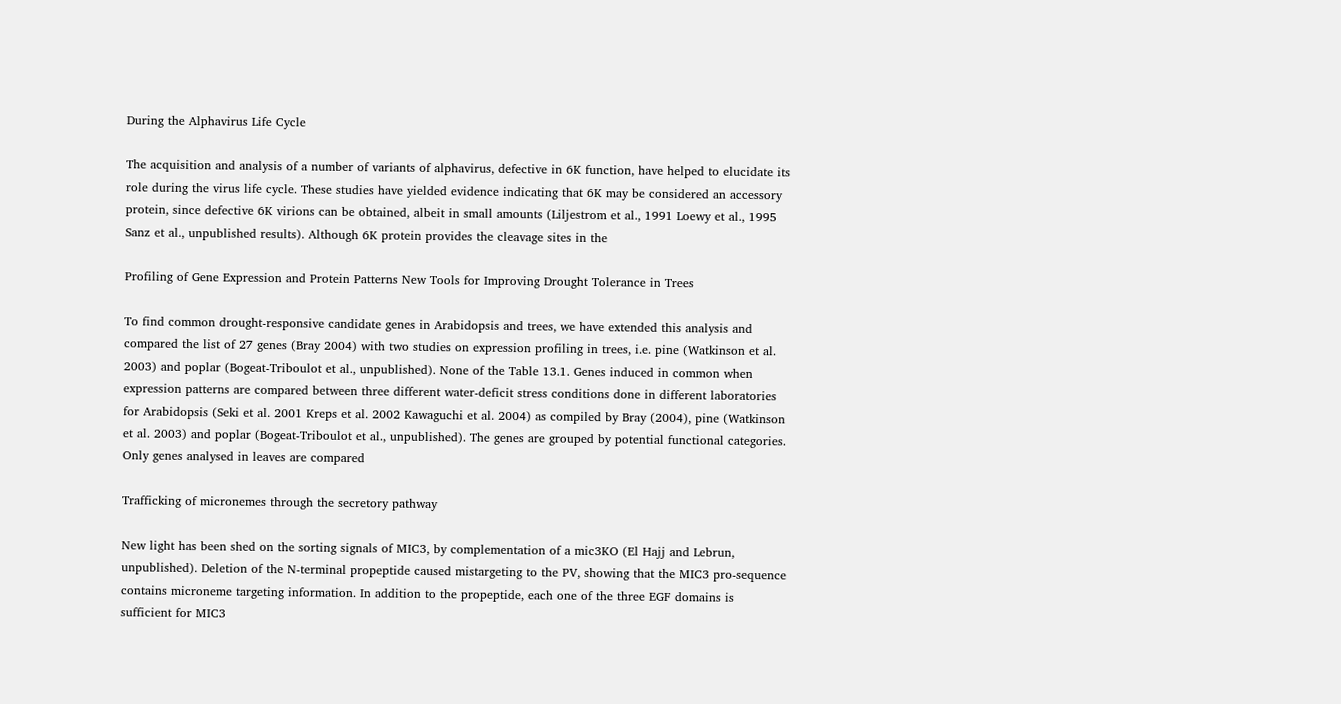During the Alphavirus Life Cycle

The acquisition and analysis of a number of variants of alphavirus, defective in 6K function, have helped to elucidate its role during the virus life cycle. These studies have yielded evidence indicating that 6K may be considered an accessory protein, since defective 6K virions can be obtained, albeit in small amounts (Liljestrom et al., 1991 Loewy et al., 1995 Sanz et al., unpublished results). Although 6K protein provides the cleavage sites in the

Profiling of Gene Expression and Protein Patterns New Tools for Improving Drought Tolerance in Trees

To find common drought-responsive candidate genes in Arabidopsis and trees, we have extended this analysis and compared the list of 27 genes (Bray 2004) with two studies on expression profiling in trees, i.e. pine (Watkinson et al. 2003) and poplar (Bogeat-Triboulot et al., unpublished). None of the Table 13.1. Genes induced in common when expression patterns are compared between three different water-deficit stress conditions done in different laboratories for Arabidopsis (Seki et al. 2001 Kreps et al. 2002 Kawaguchi et al. 2004) as compiled by Bray (2004), pine (Watkinson et al. 2003) and poplar (Bogeat-Triboulot et al., unpublished). The genes are grouped by potential functional categories. Only genes analysed in leaves are compared

Trafficking of micronemes through the secretory pathway

New light has been shed on the sorting signals of MIC3, by complementation of a mic3KO (El Hajj and Lebrun, unpublished). Deletion of the N-terminal propeptide caused mistargeting to the PV, showing that the MIC3 pro-sequence contains microneme targeting information. In addition to the propeptide, each one of the three EGF domains is sufficient for MIC3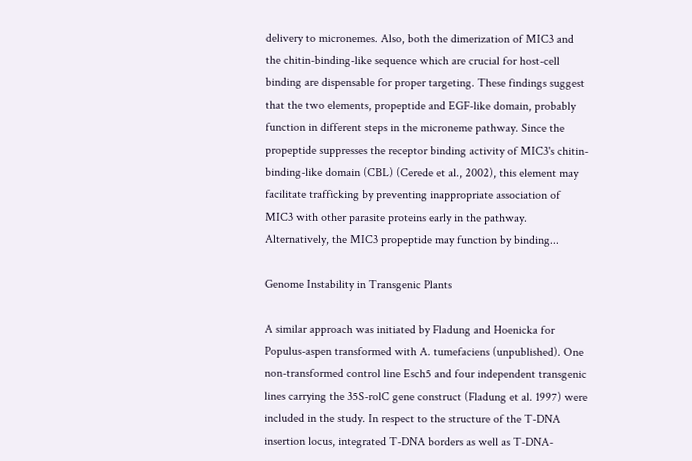delivery to micronemes. Also, both the dimerization of MIC3 and the chitin-binding-like sequence which are crucial for host-cell binding are dispensable for proper targeting. These findings suggest that the two elements, propeptide and EGF-like domain, probably function in different steps in the microneme pathway. Since the propeptide suppresses the receptor binding activity of MIC3's chitin-binding-like domain (CBL) (Cerede et al., 2002), this element may facilitate trafficking by preventing inappropriate association of MIC3 with other parasite proteins early in the pathway. Alternatively, the MIC3 propeptide may function by binding...

Genome Instability in Transgenic Plants

A similar approach was initiated by Fladung and Hoenicka for Populus-aspen transformed with A. tumefaciens (unpublished). One non-transformed control line Esch5 and four independent transgenic lines carrying the 35S-rolC gene construct (Fladung et al. 1997) were included in the study. In respect to the structure of the T-DNA insertion locus, integrated T-DNA borders as well as T-DNA-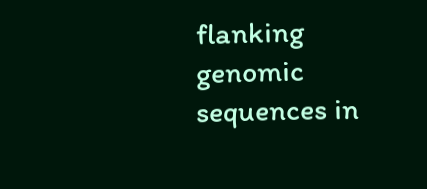flanking genomic sequences in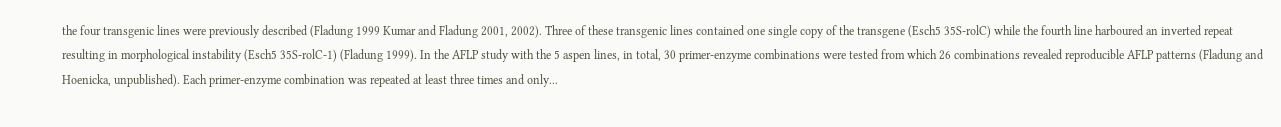the four transgenic lines were previously described (Fladung 1999 Kumar and Fladung 2001, 2002). Three of these transgenic lines contained one single copy of the transgene (Esch5 35S-rolC) while the fourth line harboured an inverted repeat resulting in morphological instability (Esch5 35S-rolC-1) (Fladung 1999). In the AFLP study with the 5 aspen lines, in total, 30 primer-enzyme combinations were tested from which 26 combinations revealed reproducible AFLP patterns (Fladung and Hoenicka, unpublished). Each primer-enzyme combination was repeated at least three times and only...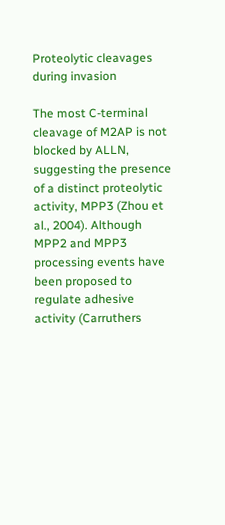Proteolytic cleavages during invasion

The most C-terminal cleavage of M2AP is not blocked by ALLN, suggesting the presence of a distinct proteolytic activity, MPP3 (Zhou et al., 2004). Although MPP2 and MPP3 processing events have been proposed to regulate adhesive activity (Carruthers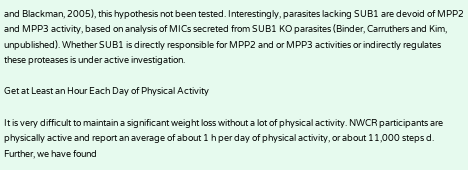and Blackman, 2005), this hypothesis not been tested. Interestingly, parasites lacking SUB1 are devoid of MPP2 and MPP3 activity, based on analysis of MICs secreted from SUB1 KO parasites (Binder, Carruthers and Kim, unpublished). Whether SUB1 is directly responsible for MPP2 and or MPP3 activities or indirectly regulates these proteases is under active investigation.

Get at Least an Hour Each Day of Physical Activity

It is very difficult to maintain a significant weight loss without a lot of physical activity. NWCR participants are physically active and report an average of about 1 h per day of physical activity, or about 11,000 steps d. Further, we have found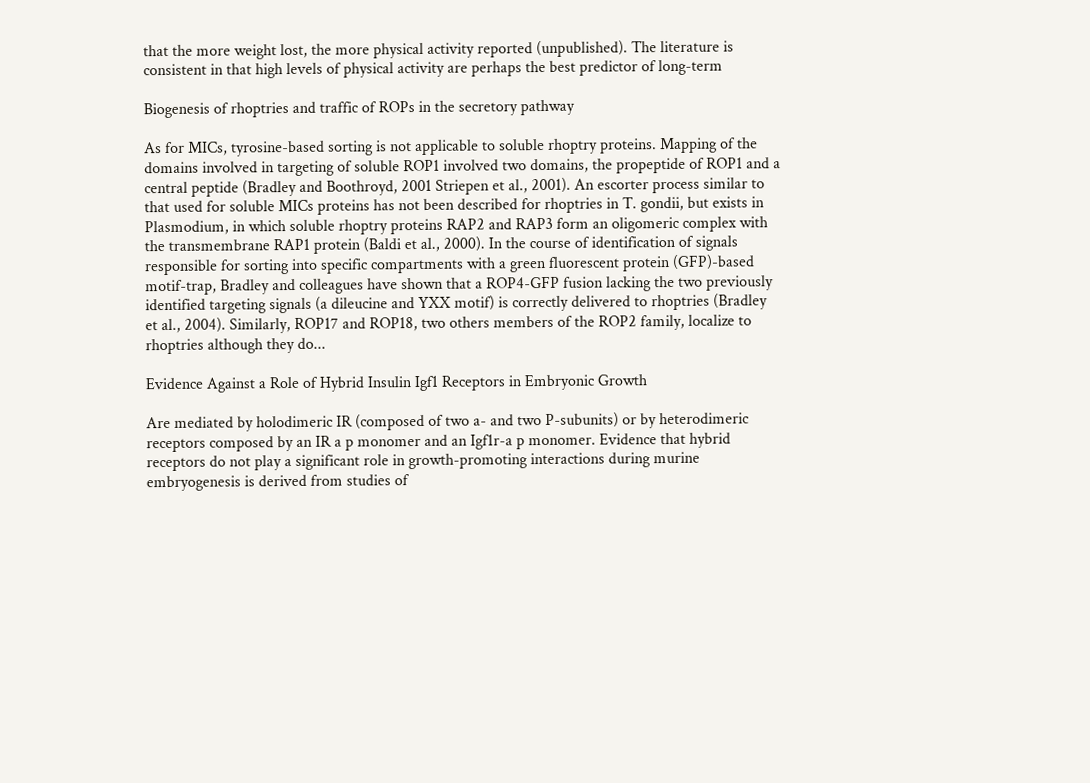that the more weight lost, the more physical activity reported (unpublished). The literature is consistent in that high levels of physical activity are perhaps the best predictor of long-term

Biogenesis of rhoptries and traffic of ROPs in the secretory pathway

As for MICs, tyrosine-based sorting is not applicable to soluble rhoptry proteins. Mapping of the domains involved in targeting of soluble ROP1 involved two domains, the propeptide of ROP1 and a central peptide (Bradley and Boothroyd, 2001 Striepen et al., 2001). An escorter process similar to that used for soluble MICs proteins has not been described for rhoptries in T. gondii, but exists in Plasmodium, in which soluble rhoptry proteins RAP2 and RAP3 form an oligomeric complex with the transmembrane RAP1 protein (Baldi et al., 2000). In the course of identification of signals responsible for sorting into specific compartments with a green fluorescent protein (GFP)-based motif-trap, Bradley and colleagues have shown that a ROP4-GFP fusion lacking the two previously identified targeting signals (a dileucine and YXX motif) is correctly delivered to rhoptries (Bradley et al., 2004). Similarly, ROP17 and ROP18, two others members of the ROP2 family, localize to rhoptries although they do...

Evidence Against a Role of Hybrid Insulin Igf1 Receptors in Embryonic Growth

Are mediated by holodimeric IR (composed of two a- and two P-subunits) or by heterodimeric receptors composed by an IR a p monomer and an Igf1r-a p monomer. Evidence that hybrid receptors do not play a significant role in growth-promoting interactions during murine embryogenesis is derived from studies of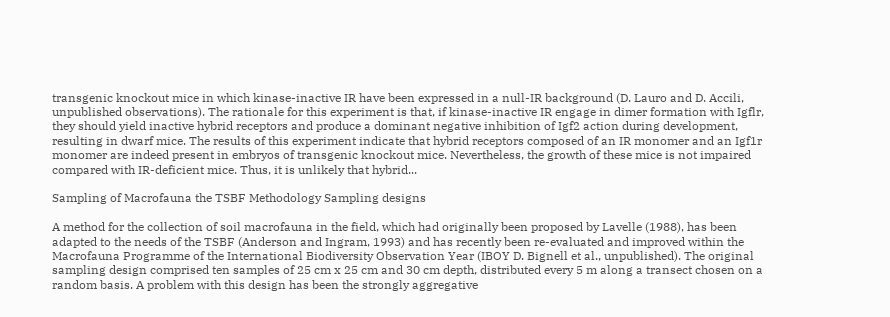transgenic knockout mice in which kinase-inactive IR have been expressed in a null-IR background (D. Lauro and D. Accili, unpublished observations). The rationale for this experiment is that, if kinase-inactive IR engage in dimer formation with Igflr, they should yield inactive hybrid receptors and produce a dominant negative inhibition of Igf2 action during development, resulting in dwarf mice. The results of this experiment indicate that hybrid receptors composed of an IR monomer and an Igf1r monomer are indeed present in embryos of transgenic knockout mice. Nevertheless, the growth of these mice is not impaired compared with IR-deficient mice. Thus, it is unlikely that hybrid...

Sampling of Macrofauna the TSBF Methodology Sampling designs

A method for the collection of soil macrofauna in the field, which had originally been proposed by Lavelle (1988), has been adapted to the needs of the TSBF (Anderson and Ingram, 1993) and has recently been re-evaluated and improved within the Macrofauna Programme of the International Biodiversity Observation Year (IBOY D. Bignell et al., unpublished). The original sampling design comprised ten samples of 25 cm x 25 cm and 30 cm depth, distributed every 5 m along a transect chosen on a random basis. A problem with this design has been the strongly aggregative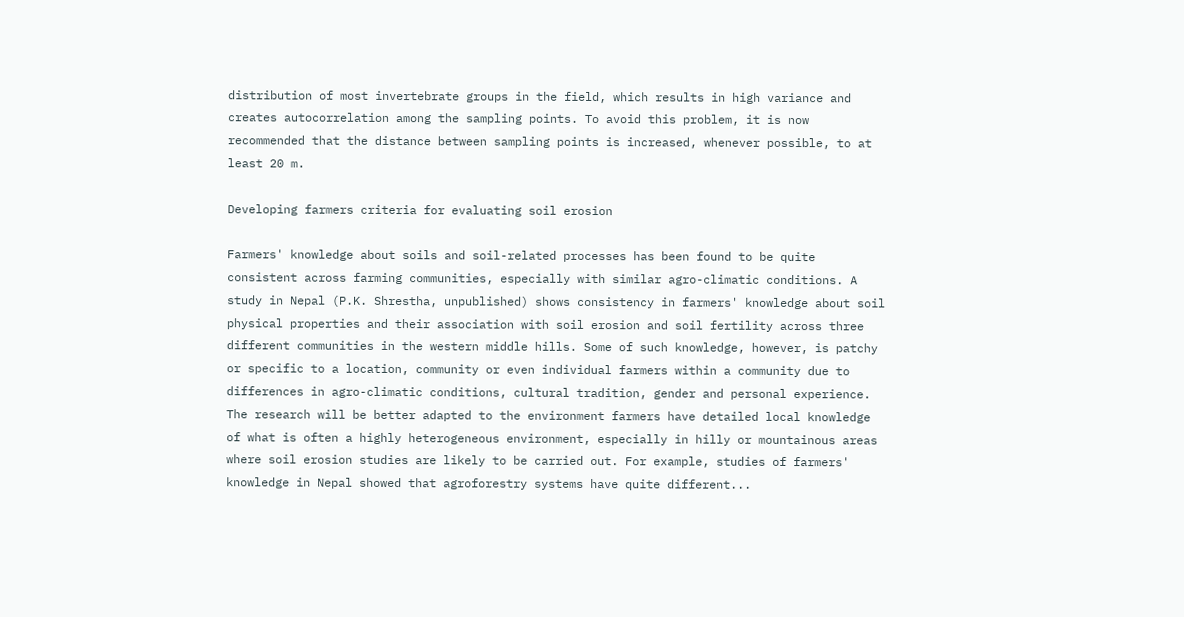distribution of most invertebrate groups in the field, which results in high variance and creates autocorrelation among the sampling points. To avoid this problem, it is now recommended that the distance between sampling points is increased, whenever possible, to at least 20 m.

Developing farmers criteria for evaluating soil erosion

Farmers' knowledge about soils and soil-related processes has been found to be quite consistent across farming communities, especially with similar agro-climatic conditions. A study in Nepal (P.K. Shrestha, unpublished) shows consistency in farmers' knowledge about soil physical properties and their association with soil erosion and soil fertility across three different communities in the western middle hills. Some of such knowledge, however, is patchy or specific to a location, community or even individual farmers within a community due to differences in agro-climatic conditions, cultural tradition, gender and personal experience. The research will be better adapted to the environment farmers have detailed local knowledge of what is often a highly heterogeneous environment, especially in hilly or mountainous areas where soil erosion studies are likely to be carried out. For example, studies of farmers' knowledge in Nepal showed that agroforestry systems have quite different...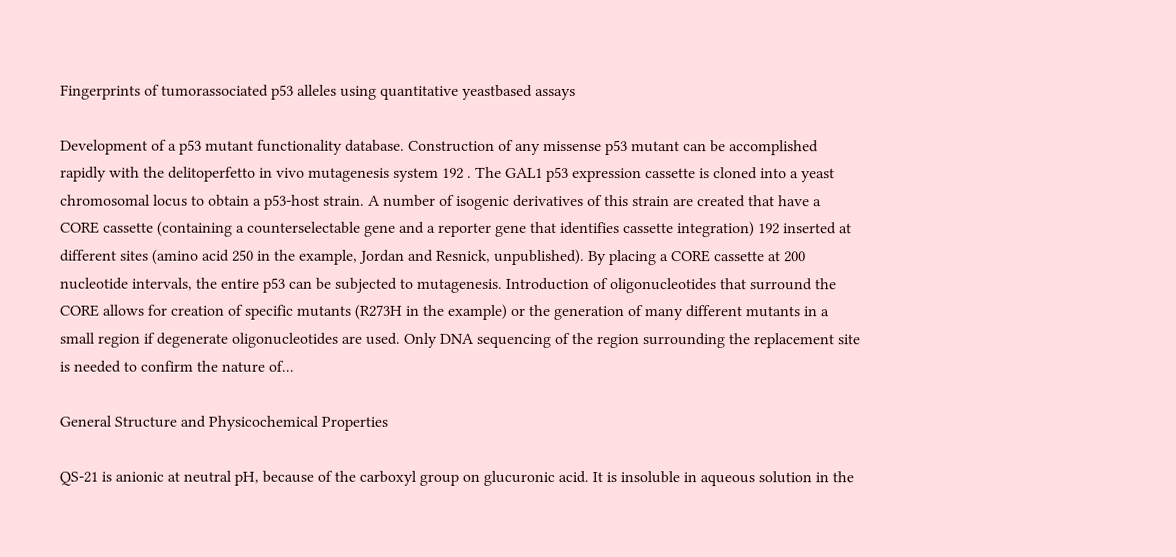Fingerprints of tumorassociated p53 alleles using quantitative yeastbased assays

Development of a p53 mutant functionality database. Construction of any missense p53 mutant can be accomplished rapidly with the delitoperfetto in vivo mutagenesis system 192 . The GAL1 p53 expression cassette is cloned into a yeast chromosomal locus to obtain a p53-host strain. A number of isogenic derivatives of this strain are created that have a CORE cassette (containing a counterselectable gene and a reporter gene that identifies cassette integration) 192 inserted at different sites (amino acid 250 in the example, Jordan and Resnick, unpublished). By placing a CORE cassette at 200 nucleotide intervals, the entire p53 can be subjected to mutagenesis. Introduction of oligonucleotides that surround the CORE allows for creation of specific mutants (R273H in the example) or the generation of many different mutants in a small region if degenerate oligonucleotides are used. Only DNA sequencing of the region surrounding the replacement site is needed to confirm the nature of...

General Structure and Physicochemical Properties

QS-21 is anionic at neutral pH, because of the carboxyl group on glucuronic acid. It is insoluble in aqueous solution in the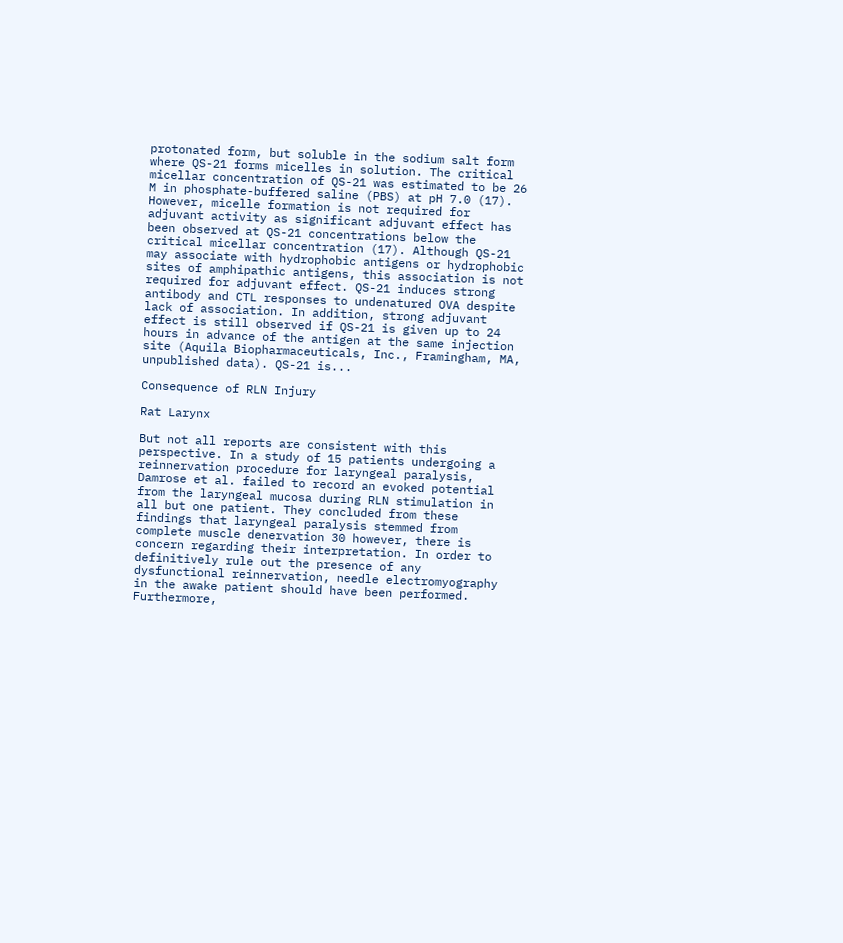protonated form, but soluble in the sodium salt form where QS-21 forms micelles in solution. The critical micellar concentration of QS-21 was estimated to be 26 M in phosphate-buffered saline (PBS) at pH 7.0 (17). However, micelle formation is not required for adjuvant activity as significant adjuvant effect has been observed at QS-21 concentrations below the critical micellar concentration (17). Although QS-21 may associate with hydrophobic antigens or hydrophobic sites of amphipathic antigens, this association is not required for adjuvant effect. QS-21 induces strong antibody and CTL responses to undenatured OVA despite lack of association. In addition, strong adjuvant effect is still observed if QS-21 is given up to 24 hours in advance of the antigen at the same injection site (Aquila Biopharmaceuticals, Inc., Framingham, MA, unpublished data). QS-21 is...

Consequence of RLN Injury

Rat Larynx

But not all reports are consistent with this perspective. In a study of 15 patients undergoing a reinnervation procedure for laryngeal paralysis, Damrose et al. failed to record an evoked potential from the laryngeal mucosa during RLN stimulation in all but one patient. They concluded from these findings that laryngeal paralysis stemmed from complete muscle denervation 30 however, there is concern regarding their interpretation. In order to definitively rule out the presence of any dysfunctional reinnervation, needle electromyography in the awake patient should have been performed. Furthermore,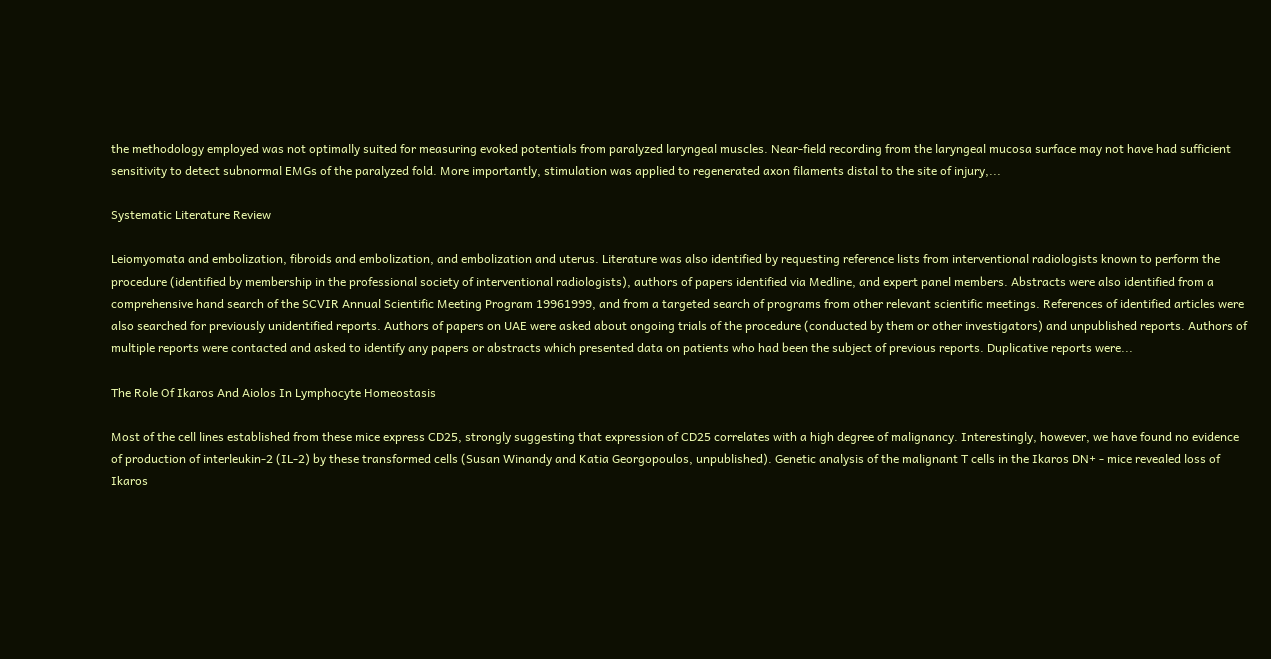the methodology employed was not optimally suited for measuring evoked potentials from paralyzed laryngeal muscles. Near-field recording from the laryngeal mucosa surface may not have had sufficient sensitivity to detect subnormal EMGs of the paralyzed fold. More importantly, stimulation was applied to regenerated axon filaments distal to the site of injury,...

Systematic Literature Review

Leiomyomata and embolization, fibroids and embolization, and embolization and uterus. Literature was also identified by requesting reference lists from interventional radiologists known to perform the procedure (identified by membership in the professional society of interventional radiologists), authors of papers identified via Medline, and expert panel members. Abstracts were also identified from a comprehensive hand search of the SCVIR Annual Scientific Meeting Program 19961999, and from a targeted search of programs from other relevant scientific meetings. References of identified articles were also searched for previously unidentified reports. Authors of papers on UAE were asked about ongoing trials of the procedure (conducted by them or other investigators) and unpublished reports. Authors of multiple reports were contacted and asked to identify any papers or abstracts which presented data on patients who had been the subject of previous reports. Duplicative reports were...

The Role Of Ikaros And Aiolos In Lymphocyte Homeostasis

Most of the cell lines established from these mice express CD25, strongly suggesting that expression of CD25 correlates with a high degree of malignancy. Interestingly, however, we have found no evidence of production of interleukin-2 (IL-2) by these transformed cells (Susan Winandy and Katia Georgopoulos, unpublished). Genetic analysis of the malignant T cells in the Ikaros DN+ - mice revealed loss of Ikaros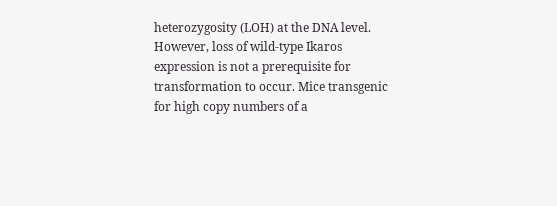heterozygosity (LOH) at the DNA level. However, loss of wild-type Ikaros expression is not a prerequisite for transformation to occur. Mice transgenic for high copy numbers of a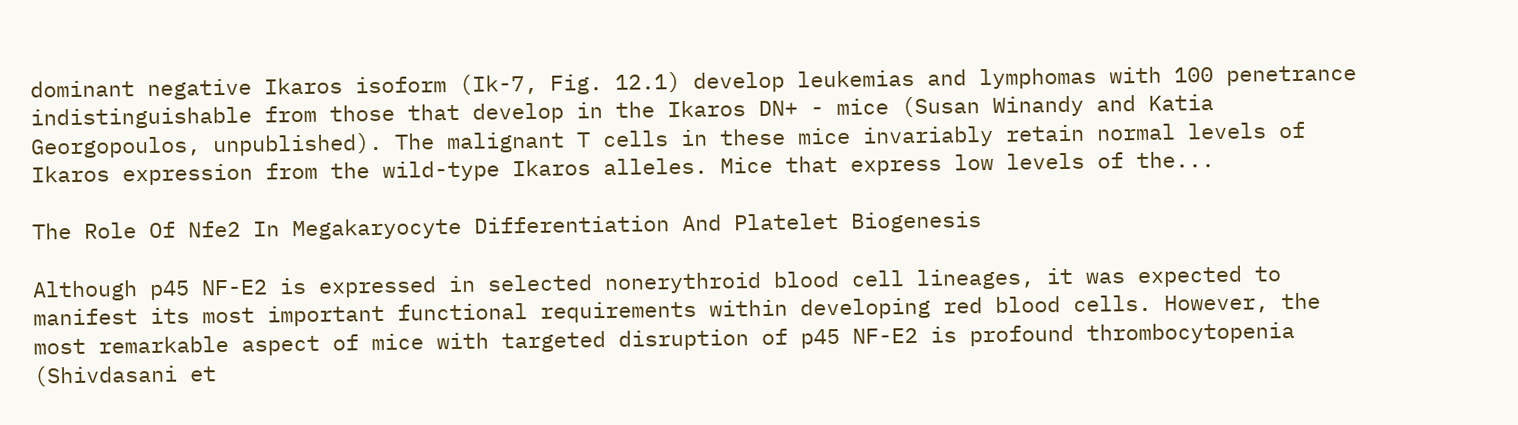dominant negative Ikaros isoform (Ik-7, Fig. 12.1) develop leukemias and lymphomas with 100 penetrance indistinguishable from those that develop in the Ikaros DN+ - mice (Susan Winandy and Katia Georgopoulos, unpublished). The malignant T cells in these mice invariably retain normal levels of Ikaros expression from the wild-type Ikaros alleles. Mice that express low levels of the...

The Role Of Nfe2 In Megakaryocyte Differentiation And Platelet Biogenesis

Although p45 NF-E2 is expressed in selected nonerythroid blood cell lineages, it was expected to manifest its most important functional requirements within developing red blood cells. However, the most remarkable aspect of mice with targeted disruption of p45 NF-E2 is profound thrombocytopenia (Shivdasani et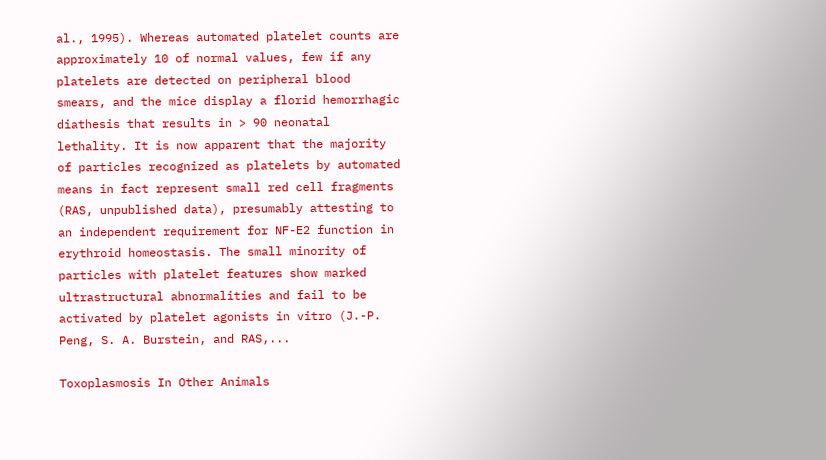al., 1995). Whereas automated platelet counts are approximately 10 of normal values, few if any platelets are detected on peripheral blood smears, and the mice display a florid hemorrhagic diathesis that results in > 90 neonatal lethality. It is now apparent that the majority of particles recognized as platelets by automated means in fact represent small red cell fragments (RAS, unpublished data), presumably attesting to an independent requirement for NF-E2 function in erythroid homeostasis. The small minority of particles with platelet features show marked ultrastructural abnormalities and fail to be activated by platelet agonists in vitro (J.-P. Peng, S. A. Burstein, and RAS,...

Toxoplasmosis In Other Animals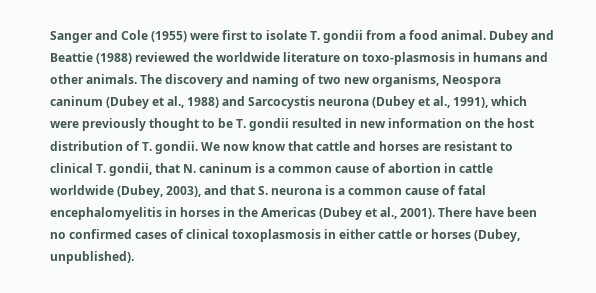Sanger and Cole (1955) were first to isolate T. gondii from a food animal. Dubey and Beattie (1988) reviewed the worldwide literature on toxo-plasmosis in humans and other animals. The discovery and naming of two new organisms, Neospora caninum (Dubey et al., 1988) and Sarcocystis neurona (Dubey et al., 1991), which were previously thought to be T. gondii resulted in new information on the host distribution of T. gondii. We now know that cattle and horses are resistant to clinical T. gondii, that N. caninum is a common cause of abortion in cattle worldwide (Dubey, 2003), and that S. neurona is a common cause of fatal encephalomyelitis in horses in the Americas (Dubey et al., 2001). There have been no confirmed cases of clinical toxoplasmosis in either cattle or horses (Dubey, unpublished).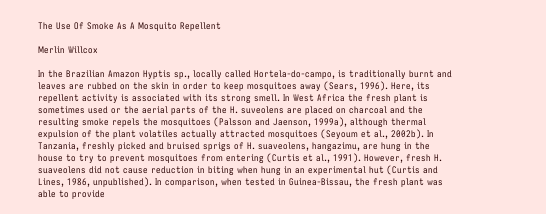The Use Of Smoke As A Mosquito Repellent

Merlin Willcox

In the Brazilian Amazon Hyptis sp., locally called Hortela-do-campo, is traditionally burnt and leaves are rubbed on the skin in order to keep mosquitoes away (Sears, 1996). Here, its repellent activity is associated with its strong smell. In West Africa the fresh plant is sometimes used or the aerial parts of the H. suveolens are placed on charcoal and the resulting smoke repels the mosquitoes (Palsson and Jaenson, 1999a), although thermal expulsion of the plant volatiles actually attracted mosquitoes (Seyoum et al., 2002b). In Tanzania, freshly picked and bruised sprigs of H. suaveolens, hangazimu, are hung in the house to try to prevent mosquitoes from entering (Curtis et al., 1991). However, fresh H. suaveolens did not cause reduction in biting when hung in an experimental hut (Curtis and Lines, 1986, unpublished). In comparison, when tested in Guinea-Bissau, the fresh plant was able to provide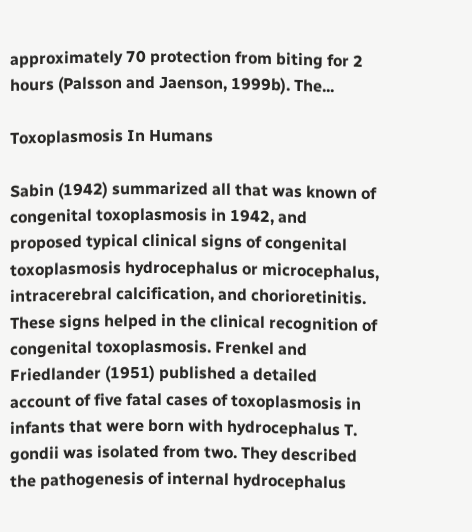approximately 70 protection from biting for 2 hours (Palsson and Jaenson, 1999b). The...

Toxoplasmosis In Humans

Sabin (1942) summarized all that was known of congenital toxoplasmosis in 1942, and proposed typical clinical signs of congenital toxoplasmosis hydrocephalus or microcephalus, intracerebral calcification, and chorioretinitis. These signs helped in the clinical recognition of congenital toxoplasmosis. Frenkel and Friedlander (1951) published a detailed account of five fatal cases of toxoplasmosis in infants that were born with hydrocephalus T. gondii was isolated from two. They described the pathogenesis of internal hydrocephalus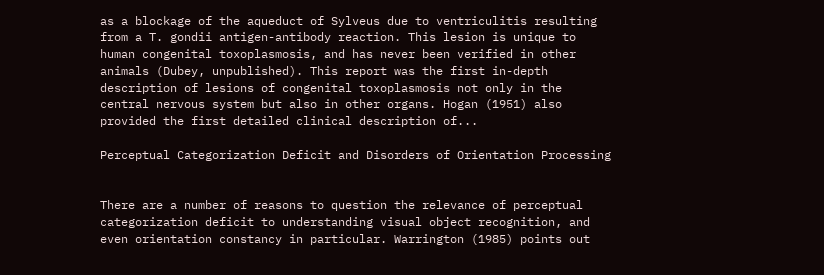as a blockage of the aqueduct of Sylveus due to ventriculitis resulting from a T. gondii antigen-antibody reaction. This lesion is unique to human congenital toxoplasmosis, and has never been verified in other animals (Dubey, unpublished). This report was the first in-depth description of lesions of congenital toxoplasmosis not only in the central nervous system but also in other organs. Hogan (1951) also provided the first detailed clinical description of...

Perceptual Categorization Deficit and Disorders of Orientation Processing


There are a number of reasons to question the relevance of perceptual categorization deficit to understanding visual object recognition, and even orientation constancy in particular. Warrington (1985) points out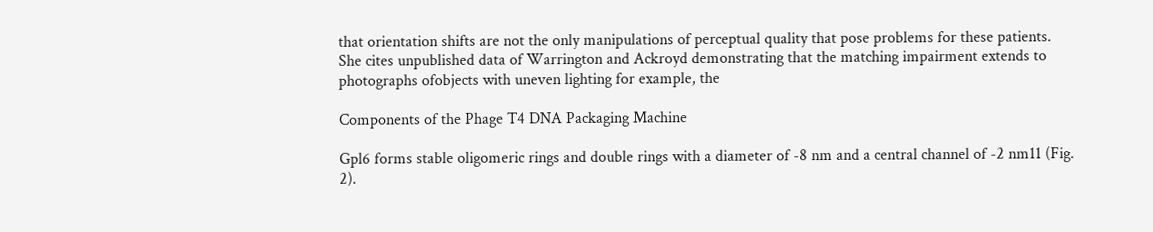that orientation shifts are not the only manipulations of perceptual quality that pose problems for these patients. She cites unpublished data of Warrington and Ackroyd demonstrating that the matching impairment extends to photographs ofobjects with uneven lighting for example, the

Components of the Phage T4 DNA Packaging Machine

Gpl6 forms stable oligomeric rings and double rings with a diameter of -8 nm and a central channel of -2 nm11 (Fig. 2).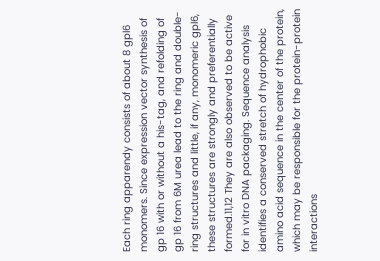Each ring apparendy consists of about 8 gpl6 monomers. Since expression vector synthesis of gp 16 with or without a his-tag, and refolding of gp 16 from 6M urea lead to the ring and double-ring structures and little, if any, monomeric gpl6, these structures are strongly and preferentially formed.11,12 They are also observed to be active for in vitro DNA packaging. Sequence analysis identifies a conserved stretch of hydrophobic amino acid sequence in the center of the protein, which may be responsible for the protein-protein interactions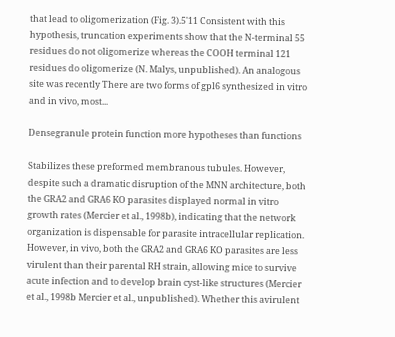that lead to oligomerization (Fig. 3).5'11 Consistent with this hypothesis, truncation experiments show that the N-terminal 55 residues do not oligomerize whereas the COOH terminal 121 residues do oligomerize (N. Malys, unpublished). An analogous site was recently There are two forms of gpl6 synthesized in vitro and in vivo, most...

Densegranule protein function more hypotheses than functions

Stabilizes these preformed membranous tubules. However, despite such a dramatic disruption of the MNN architecture, both the GRA2 and GRA6 KO parasites displayed normal in vitro growth rates (Mercier et al., 1998b), indicating that the network organization is dispensable for parasite intracellular replication. However, in vivo, both the GRA2 and GRA6 KO parasites are less virulent than their parental RH strain, allowing mice to survive acute infection and to develop brain cyst-like structures (Mercier et al., 1998b Mercier et al., unpublished). Whether this avirulent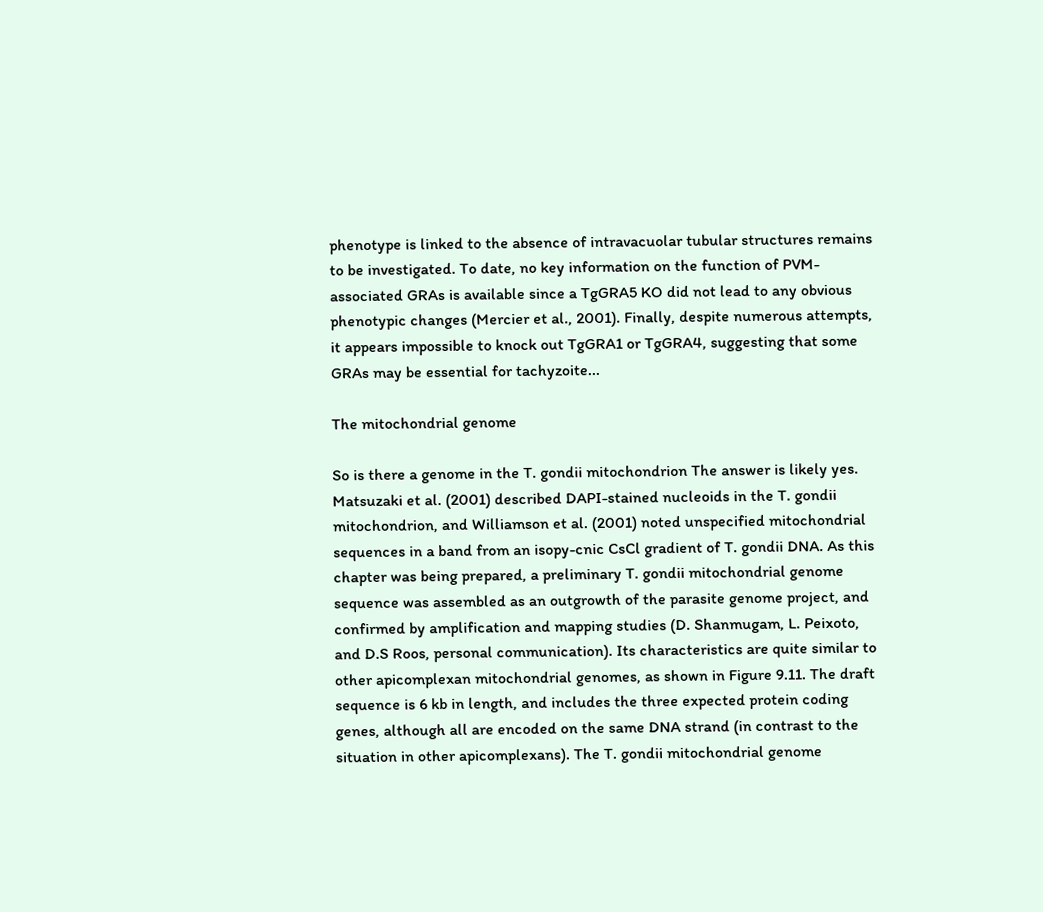phenotype is linked to the absence of intravacuolar tubular structures remains to be investigated. To date, no key information on the function of PVM-associated GRAs is available since a TgGRA5 KO did not lead to any obvious phenotypic changes (Mercier et al., 2001). Finally, despite numerous attempts, it appears impossible to knock out TgGRA1 or TgGRA4, suggesting that some GRAs may be essential for tachyzoite...

The mitochondrial genome

So is there a genome in the T. gondii mitochondrion The answer is likely yes. Matsuzaki et al. (2001) described DAPI-stained nucleoids in the T. gondii mitochondrion, and Williamson et al. (2001) noted unspecified mitochondrial sequences in a band from an isopy-cnic CsCl gradient of T. gondii DNA. As this chapter was being prepared, a preliminary T. gondii mitochondrial genome sequence was assembled as an outgrowth of the parasite genome project, and confirmed by amplification and mapping studies (D. Shanmugam, L. Peixoto, and D.S Roos, personal communication). Its characteristics are quite similar to other apicomplexan mitochondrial genomes, as shown in Figure 9.11. The draft sequence is 6 kb in length, and includes the three expected protein coding genes, although all are encoded on the same DNA strand (in contrast to the situation in other apicomplexans). The T. gondii mitochondrial genome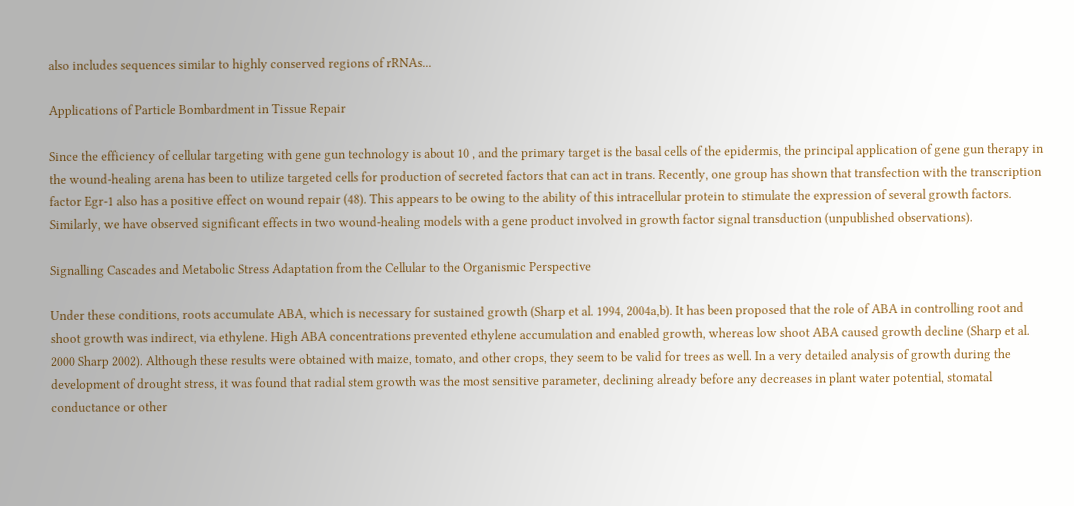also includes sequences similar to highly conserved regions of rRNAs...

Applications of Particle Bombardment in Tissue Repair

Since the efficiency of cellular targeting with gene gun technology is about 10 , and the primary target is the basal cells of the epidermis, the principal application of gene gun therapy in the wound-healing arena has been to utilize targeted cells for production of secreted factors that can act in trans. Recently, one group has shown that transfection with the transcription factor Egr-1 also has a positive effect on wound repair (48). This appears to be owing to the ability of this intracellular protein to stimulate the expression of several growth factors. Similarly, we have observed significant effects in two wound-healing models with a gene product involved in growth factor signal transduction (unpublished observations).

Signalling Cascades and Metabolic Stress Adaptation from the Cellular to the Organismic Perspective

Under these conditions, roots accumulate ABA, which is necessary for sustained growth (Sharp et al. 1994, 2004a,b). It has been proposed that the role of ABA in controlling root and shoot growth was indirect, via ethylene. High ABA concentrations prevented ethylene accumulation and enabled growth, whereas low shoot ABA caused growth decline (Sharp et al. 2000 Sharp 2002). Although these results were obtained with maize, tomato, and other crops, they seem to be valid for trees as well. In a very detailed analysis of growth during the development of drought stress, it was found that radial stem growth was the most sensitive parameter, declining already before any decreases in plant water potential, stomatal conductance or other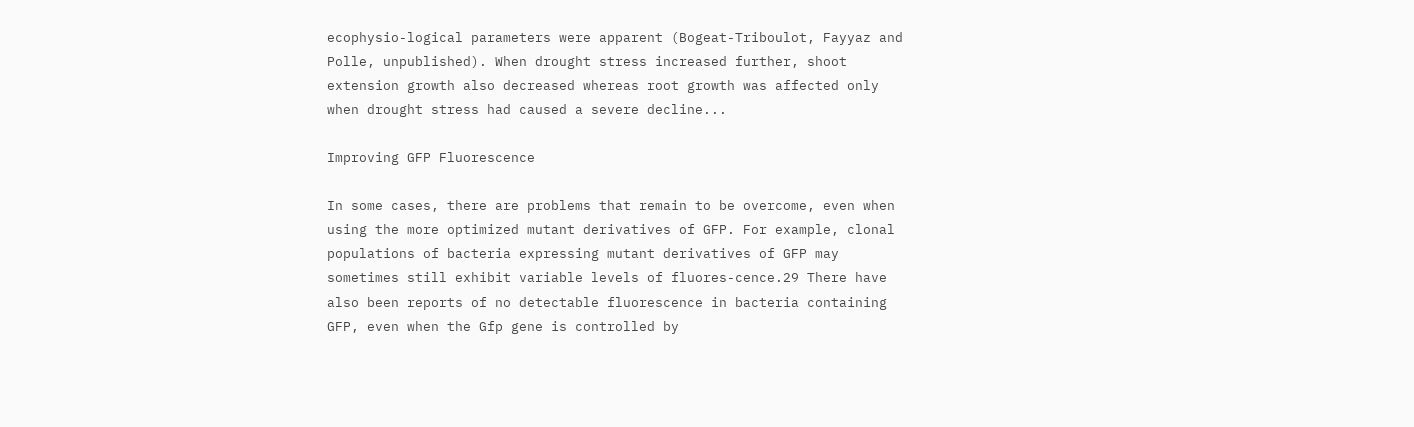ecophysio-logical parameters were apparent (Bogeat-Triboulot, Fayyaz and Polle, unpublished). When drought stress increased further, shoot extension growth also decreased whereas root growth was affected only when drought stress had caused a severe decline...

Improving GFP Fluorescence

In some cases, there are problems that remain to be overcome, even when using the more optimized mutant derivatives of GFP. For example, clonal populations of bacteria expressing mutant derivatives of GFP may sometimes still exhibit variable levels of fluores-cence.29 There have also been reports of no detectable fluorescence in bacteria containing GFP, even when the Gfp gene is controlled by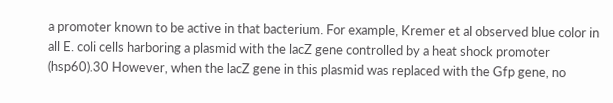a promoter known to be active in that bacterium. For example, Kremer et al observed blue color in all E. coli cells harboring a plasmid with the lacZ gene controlled by a heat shock promoter (hsp60).30 However, when the lacZ gene in this plasmid was replaced with the Gfp gene, no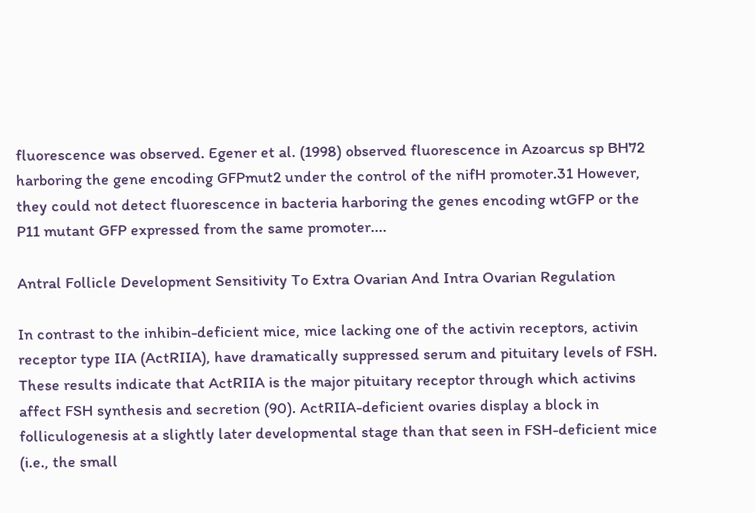fluorescence was observed. Egener et al. (1998) observed fluorescence in Azoarcus sp BH72 harboring the gene encoding GFPmut2 under the control of the nifH promoter.31 However, they could not detect fluorescence in bacteria harboring the genes encoding wtGFP or the P11 mutant GFP expressed from the same promoter....

Antral Follicle Development Sensitivity To Extra Ovarian And Intra Ovarian Regulation

In contrast to the inhibin-deficient mice, mice lacking one of the activin receptors, activin receptor type IIA (ActRIIA), have dramatically suppressed serum and pituitary levels of FSH. These results indicate that ActRIIA is the major pituitary receptor through which activins affect FSH synthesis and secretion (90). ActRIIA-deficient ovaries display a block in folliculogenesis at a slightly later developmental stage than that seen in FSH-deficient mice (i.e., the small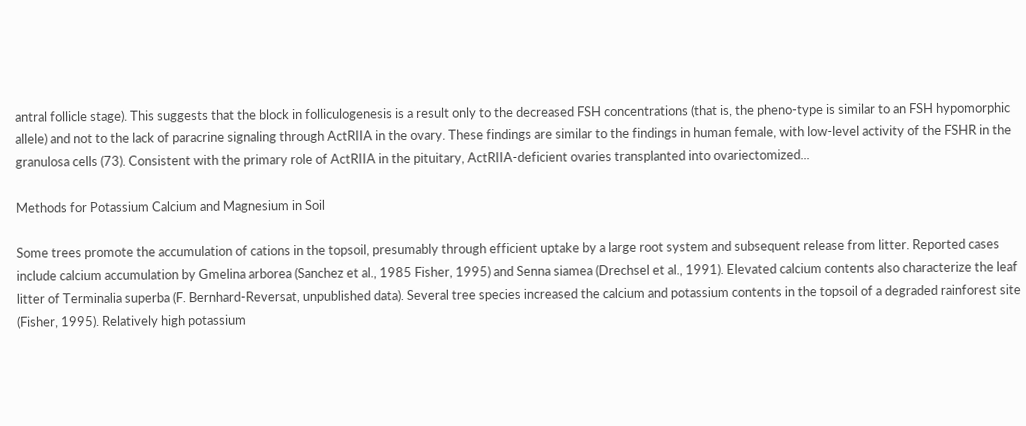antral follicle stage). This suggests that the block in folliculogenesis is a result only to the decreased FSH concentrations (that is, the pheno-type is similar to an FSH hypomorphic allele) and not to the lack of paracrine signaling through ActRIIA in the ovary. These findings are similar to the findings in human female, with low-level activity of the FSHR in the granulosa cells (73). Consistent with the primary role of ActRIIA in the pituitary, ActRIIA-deficient ovaries transplanted into ovariectomized...

Methods for Potassium Calcium and Magnesium in Soil

Some trees promote the accumulation of cations in the topsoil, presumably through efficient uptake by a large root system and subsequent release from litter. Reported cases include calcium accumulation by Gmelina arborea (Sanchez et al., 1985 Fisher, 1995) and Senna siamea (Drechsel et al., 1991). Elevated calcium contents also characterize the leaf litter of Terminalia superba (F. Bernhard-Reversat, unpublished data). Several tree species increased the calcium and potassium contents in the topsoil of a degraded rainforest site (Fisher, 1995). Relatively high potassium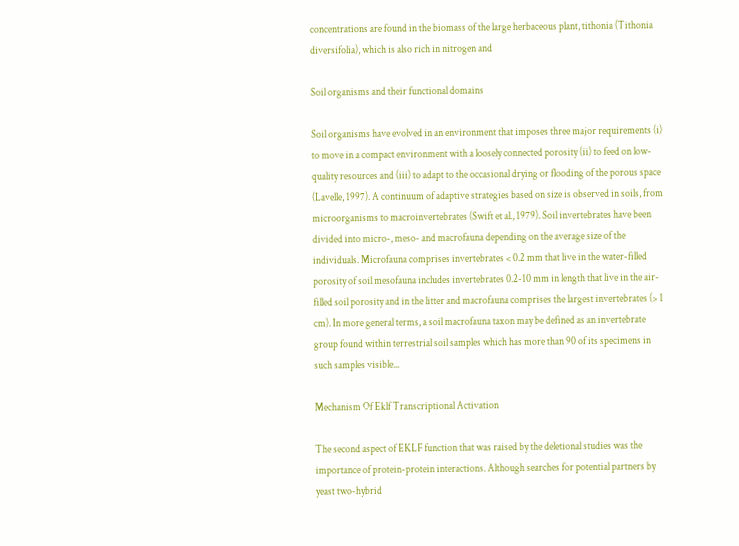concentrations are found in the biomass of the large herbaceous plant, tithonia (Tithonia diversifolia), which is also rich in nitrogen and

Soil organisms and their functional domains

Soil organisms have evolved in an environment that imposes three major requirements (i) to move in a compact environment with a loosely connected porosity (ii) to feed on low-quality resources and (iii) to adapt to the occasional drying or flooding of the porous space (Lavelle, 1997). A continuum of adaptive strategies based on size is observed in soils, from microorganisms to macroinvertebrates (Swift et al., 1979). Soil invertebrates have been divided into micro-, meso- and macrofauna depending on the average size of the individuals. Microfauna comprises invertebrates < 0.2 mm that live in the water-filled porosity of soil mesofauna includes invertebrates 0.2-10 mm in length that live in the air-filled soil porosity and in the litter and macrofauna comprises the largest invertebrates (> 1 cm). In more general terms, a soil macrofauna taxon may be defined as an invertebrate group found within terrestrial soil samples which has more than 90 of its specimens in such samples visible...

Mechanism Of Eklf Transcriptional Activation

The second aspect of EKLF function that was raised by the deletional studies was the importance of protein-protein interactions. Although searches for potential partners by yeast two-hybrid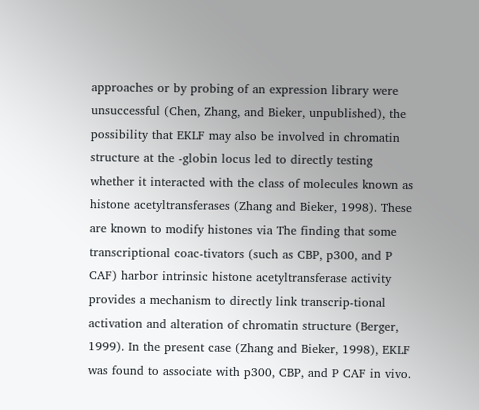approaches or by probing of an expression library were unsuccessful (Chen, Zhang, and Bieker, unpublished), the possibility that EKLF may also be involved in chromatin structure at the -globin locus led to directly testing whether it interacted with the class of molecules known as histone acetyltransferases (Zhang and Bieker, 1998). These are known to modify histones via The finding that some transcriptional coac-tivators (such as CBP, p300, and P CAF) harbor intrinsic histone acetyltransferase activity provides a mechanism to directly link transcrip-tional activation and alteration of chromatin structure (Berger, 1999). In the present case (Zhang and Bieker, 1998), EKLF was found to associate with p300, CBP, and P CAF in vivo.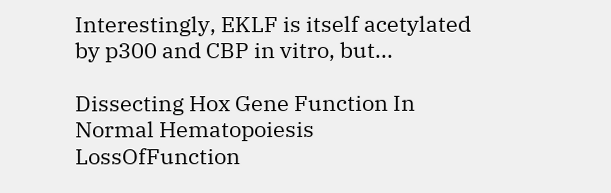Interestingly, EKLF is itself acetylated by p300 and CBP in vitro, but...

Dissecting Hox Gene Function In Normal Hematopoiesis LossOfFunction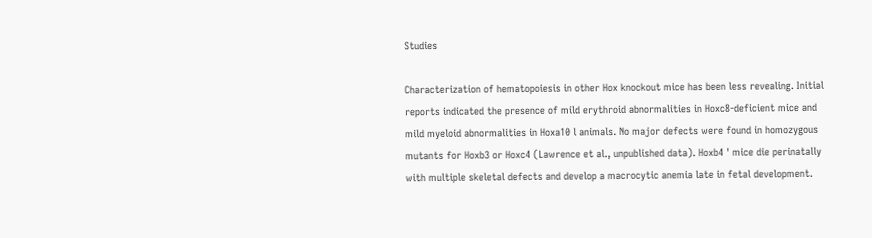Studies

Characterization of hematopoiesis in other Hox knockout mice has been less revealing. Initial reports indicated the presence of mild erythroid abnormalities in Hoxc8-deficient mice and mild myeloid abnormalities in Hoxa10 l animals. No major defects were found in homozygous mutants for Hoxb3 or Hoxc4 (Lawrence et al., unpublished data). Hoxb4 ' mice die perinatally with multiple skeletal defects and develop a macrocytic anemia late in fetal development.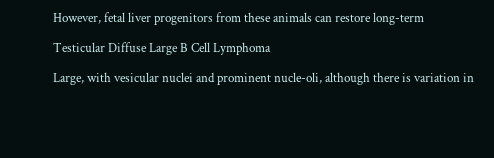However, fetal liver progenitors from these animals can restore long-term

Testicular Diffuse Large B Cell Lymphoma

Large, with vesicular nuclei and prominent nucle-oli, although there is variation in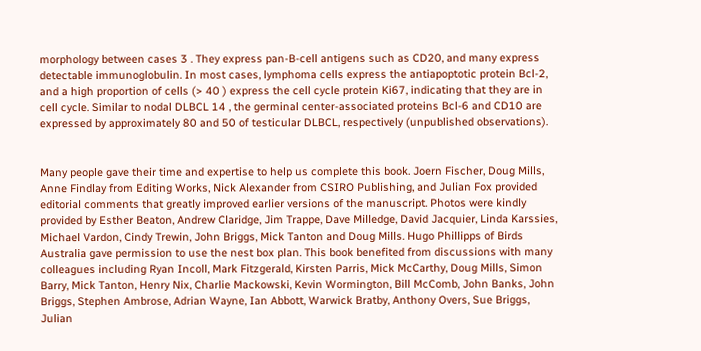morphology between cases 3 . They express pan-B-cell antigens such as CD20, and many express detectable immunoglobulin. In most cases, lymphoma cells express the antiapoptotic protein Bcl-2, and a high proportion of cells (> 40 ) express the cell cycle protein Ki67, indicating that they are in cell cycle. Similar to nodal DLBCL 14 , the germinal center-associated proteins Bcl-6 and CD10 are expressed by approximately 80 and 50 of testicular DLBCL, respectively (unpublished observations).


Many people gave their time and expertise to help us complete this book. Joern Fischer, Doug Mills, Anne Findlay from Editing Works, Nick Alexander from CSIRO Publishing, and Julian Fox provided editorial comments that greatly improved earlier versions of the manuscript. Photos were kindly provided by Esther Beaton, Andrew Claridge, Jim Trappe, Dave Milledge, David Jacquier, Linda Karssies, Michael Vardon, Cindy Trewin, John Briggs, Mick Tanton and Doug Mills. Hugo Phillipps of Birds Australia gave permission to use the nest box plan. This book benefited from discussions with many colleagues including Ryan Incoll, Mark Fitzgerald, Kirsten Parris, Mick McCarthy, Doug Mills, Simon Barry, Mick Tanton, Henry Nix, Charlie Mackowski, Kevin Wormington, Bill McComb, John Banks, John Briggs, Stephen Ambrose, Adrian Wayne, Ian Abbott, Warwick Bratby, Anthony Overs, Sue Briggs, Julian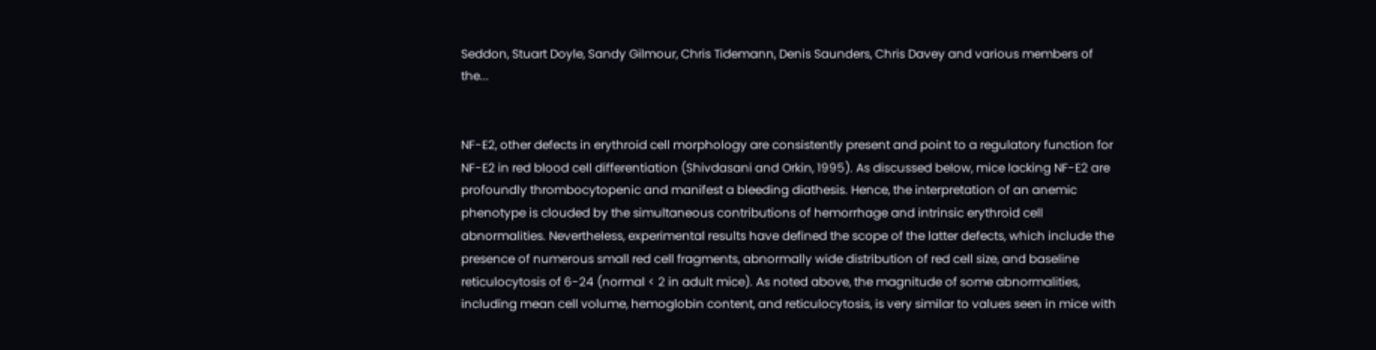Seddon, Stuart Doyle, Sandy Gilmour, Chris Tidemann, Denis Saunders, Chris Davey and various members of the...


NF-E2, other defects in erythroid cell morphology are consistently present and point to a regulatory function for NF-E2 in red blood cell differentiation (Shivdasani and Orkin, 1995). As discussed below, mice lacking NF-E2 are profoundly thrombocytopenic and manifest a bleeding diathesis. Hence, the interpretation of an anemic phenotype is clouded by the simultaneous contributions of hemorrhage and intrinsic erythroid cell abnormalities. Nevertheless, experimental results have defined the scope of the latter defects, which include the presence of numerous small red cell fragments, abnormally wide distribution of red cell size, and baseline reticulocytosis of 6-24 (normal < 2 in adult mice). As noted above, the magnitude of some abnormalities, including mean cell volume, hemoglobin content, and reticulocytosis, is very similar to values seen in mice with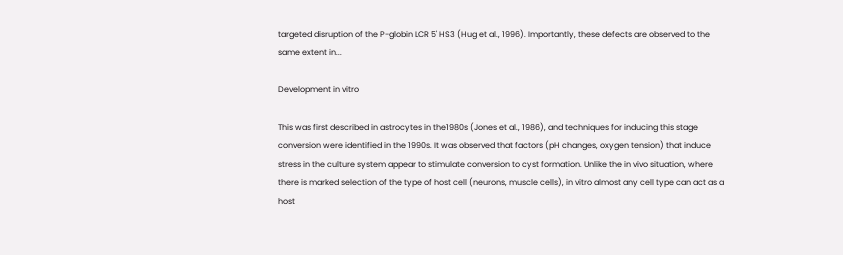targeted disruption of the P-globin LCR 5' HS3 (Hug et al., 1996). Importantly, these defects are observed to the same extent in...

Development in vitro

This was first described in astrocytes in the1980s (Jones et al., 1986), and techniques for inducing this stage conversion were identified in the 1990s. It was observed that factors (pH changes, oxygen tension) that induce stress in the culture system appear to stimulate conversion to cyst formation. Unlike the in vivo situation, where there is marked selection of the type of host cell (neurons, muscle cells), in vitro almost any cell type can act as a host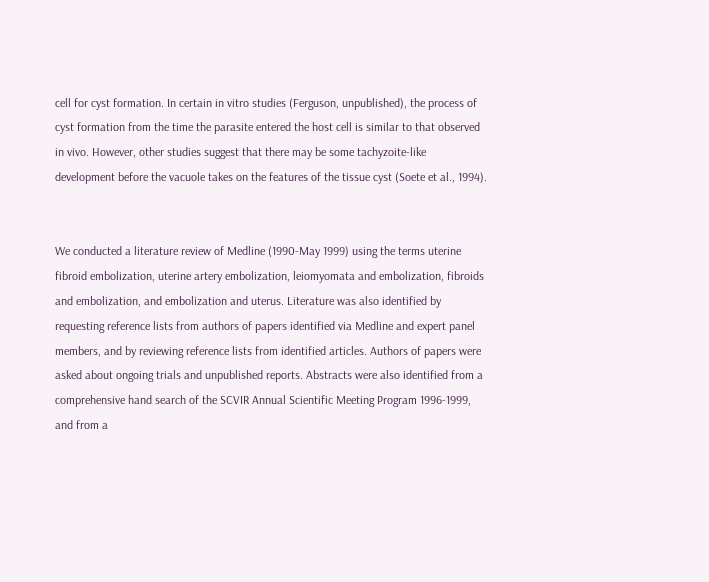cell for cyst formation. In certain in vitro studies (Ferguson, unpublished), the process of cyst formation from the time the parasite entered the host cell is similar to that observed in vivo. However, other studies suggest that there may be some tachyzoite-like development before the vacuole takes on the features of the tissue cyst (Soete et al., 1994).


We conducted a literature review of Medline (1990-May 1999) using the terms uterine fibroid embolization, uterine artery embolization, leiomyomata and embolization, fibroids and embolization, and embolization and uterus. Literature was also identified by requesting reference lists from authors of papers identified via Medline and expert panel members, and by reviewing reference lists from identified articles. Authors of papers were asked about ongoing trials and unpublished reports. Abstracts were also identified from a comprehensive hand search of the SCVIR Annual Scientific Meeting Program 1996-1999, and from a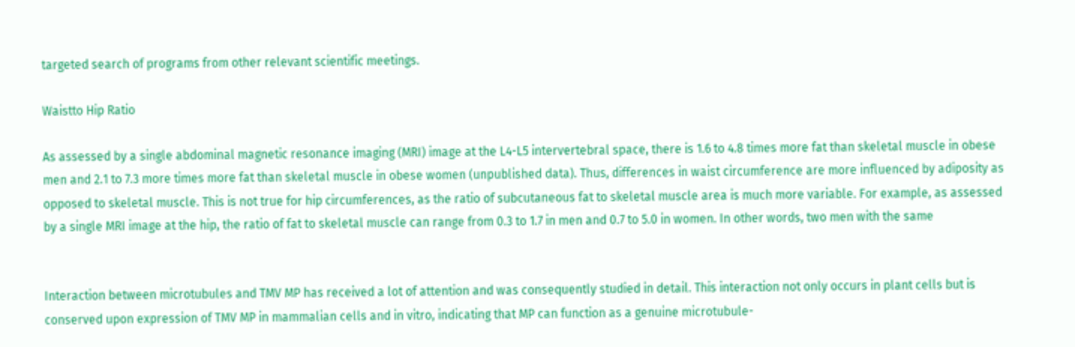targeted search of programs from other relevant scientific meetings.

Waistto Hip Ratio

As assessed by a single abdominal magnetic resonance imaging (MRI) image at the L4-L5 intervertebral space, there is 1.6 to 4.8 times more fat than skeletal muscle in obese men and 2.1 to 7.3 more times more fat than skeletal muscle in obese women (unpublished data). Thus, differences in waist circumference are more influenced by adiposity as opposed to skeletal muscle. This is not true for hip circumferences, as the ratio of subcutaneous fat to skeletal muscle area is much more variable. For example, as assessed by a single MRI image at the hip, the ratio of fat to skeletal muscle can range from 0.3 to 1.7 in men and 0.7 to 5.0 in women. In other words, two men with the same


Interaction between microtubules and TMV MP has received a lot of attention and was consequently studied in detail. This interaction not only occurs in plant cells but is conserved upon expression of TMV MP in mammalian cells and in vitro, indicating that MP can function as a genuine microtubule-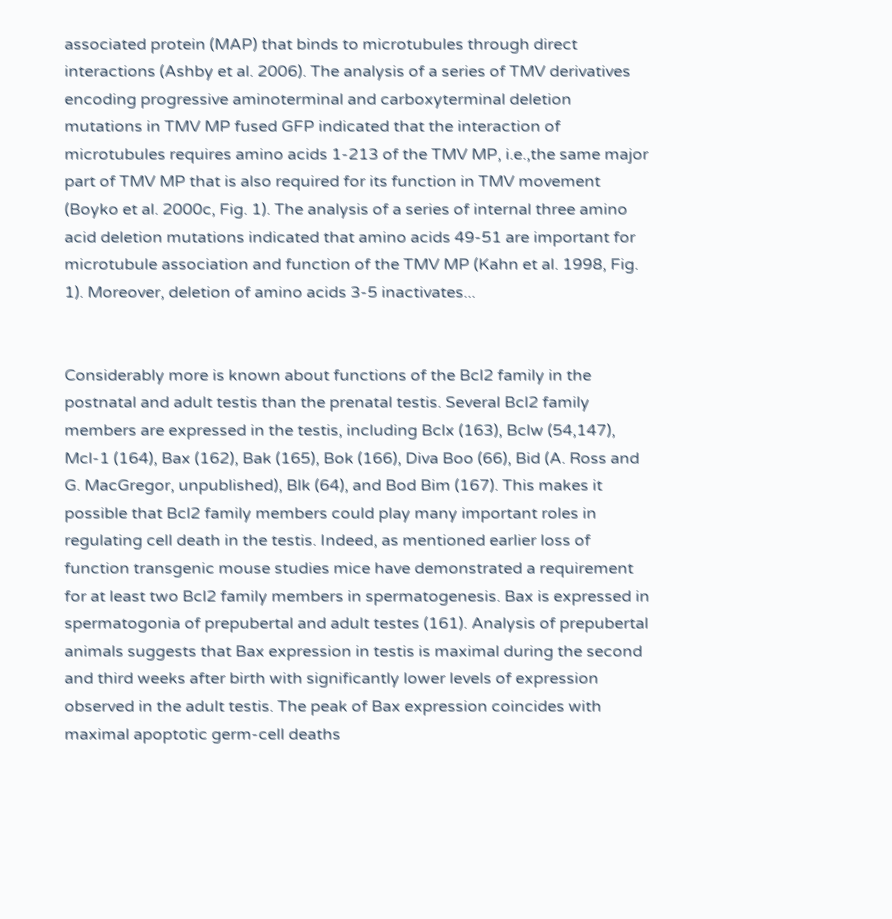associated protein (MAP) that binds to microtubules through direct interactions (Ashby et al. 2006). The analysis of a series of TMV derivatives encoding progressive aminoterminal and carboxyterminal deletion mutations in TMV MP fused GFP indicated that the interaction of microtubules requires amino acids 1-213 of the TMV MP, i.e.,the same major part of TMV MP that is also required for its function in TMV movement (Boyko et al. 2000c, Fig. 1). The analysis of a series of internal three amino acid deletion mutations indicated that amino acids 49-51 are important for microtubule association and function of the TMV MP (Kahn et al. 1998, Fig. 1). Moreover, deletion of amino acids 3-5 inactivates...


Considerably more is known about functions of the Bcl2 family in the postnatal and adult testis than the prenatal testis. Several Bcl2 family members are expressed in the testis, including Bclx (163), Bclw (54,147), Mcl-1 (164), Bax (162), Bak (165), Bok (166), Diva Boo (66), Bid (A. Ross and G. MacGregor, unpublished), Blk (64), and Bod Bim (167). This makes it possible that Bcl2 family members could play many important roles in regulating cell death in the testis. Indeed, as mentioned earlier loss of function transgenic mouse studies mice have demonstrated a requirement for at least two Bcl2 family members in spermatogenesis. Bax is expressed in spermatogonia of prepubertal and adult testes (161). Analysis of prepubertal animals suggests that Bax expression in testis is maximal during the second and third weeks after birth with significantly lower levels of expression observed in the adult testis. The peak of Bax expression coincides with maximal apoptotic germ-cell deaths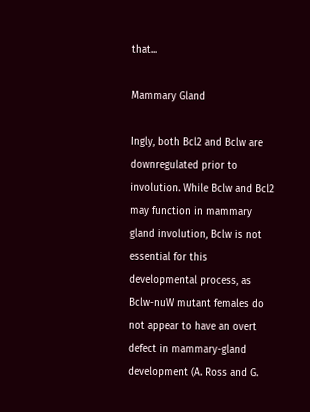that...

Mammary Gland

Ingly, both Bcl2 and Bclw are downregulated prior to involution. While Bclw and Bcl2 may function in mammary gland involution, Bclw is not essential for this developmental process, as Bclw-nuW mutant females do not appear to have an overt defect in mammary-gland development (A. Ross and G.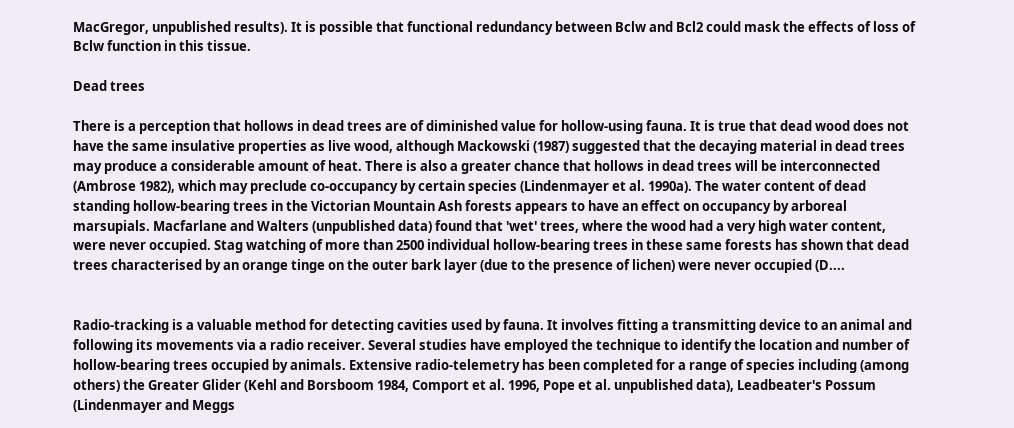MacGregor, unpublished results). It is possible that functional redundancy between Bclw and Bcl2 could mask the effects of loss of Bclw function in this tissue.

Dead trees

There is a perception that hollows in dead trees are of diminished value for hollow-using fauna. It is true that dead wood does not have the same insulative properties as live wood, although Mackowski (1987) suggested that the decaying material in dead trees may produce a considerable amount of heat. There is also a greater chance that hollows in dead trees will be interconnected (Ambrose 1982), which may preclude co-occupancy by certain species (Lindenmayer et al. 1990a). The water content of dead standing hollow-bearing trees in the Victorian Mountain Ash forests appears to have an effect on occupancy by arboreal marsupials. Macfarlane and Walters (unpublished data) found that 'wet' trees, where the wood had a very high water content, were never occupied. Stag watching of more than 2500 individual hollow-bearing trees in these same forests has shown that dead trees characterised by an orange tinge on the outer bark layer (due to the presence of lichen) were never occupied (D....


Radio-tracking is a valuable method for detecting cavities used by fauna. It involves fitting a transmitting device to an animal and following its movements via a radio receiver. Several studies have employed the technique to identify the location and number of hollow-bearing trees occupied by animals. Extensive radio-telemetry has been completed for a range of species including (among others) the Greater Glider (Kehl and Borsboom 1984, Comport et al. 1996, Pope et al. unpublished data), Leadbeater's Possum (Lindenmayer and Meggs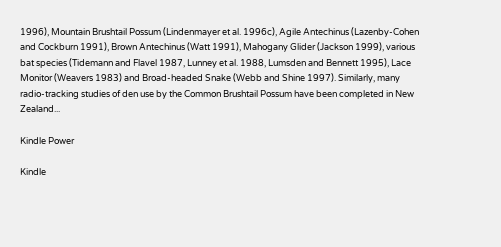1996), Mountain Brushtail Possum (Lindenmayer et al. 1996c), Agile Antechinus (Lazenby-Cohen and Cockburn 1991), Brown Antechinus (Watt 1991), Mahogany Glider (Jackson 1999), various bat species (Tidemann and Flavel 1987, Lunney et al. 1988, Lumsden and Bennett 1995), Lace Monitor (Weavers 1983) and Broad-headed Snake (Webb and Shine 1997). Similarly, many radio-tracking studies of den use by the Common Brushtail Possum have been completed in New Zealand...

Kindle Power

Kindle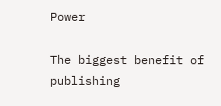Power

The biggest benefit of publishing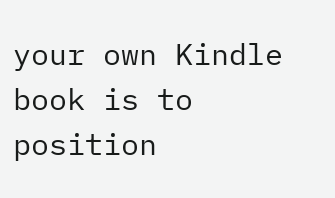your own Kindle book is to position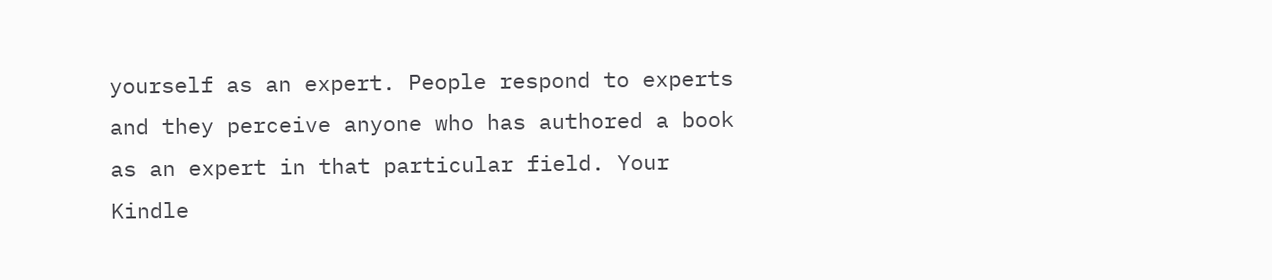yourself as an expert. People respond to experts and they perceive anyone who has authored a book as an expert in that particular field. Your Kindle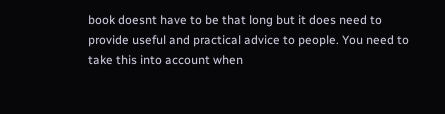book doesnt have to be that long but it does need to provide useful and practical advice to people. You need to take this into account when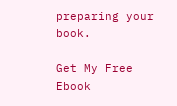preparing your book.

Get My Free Ebook